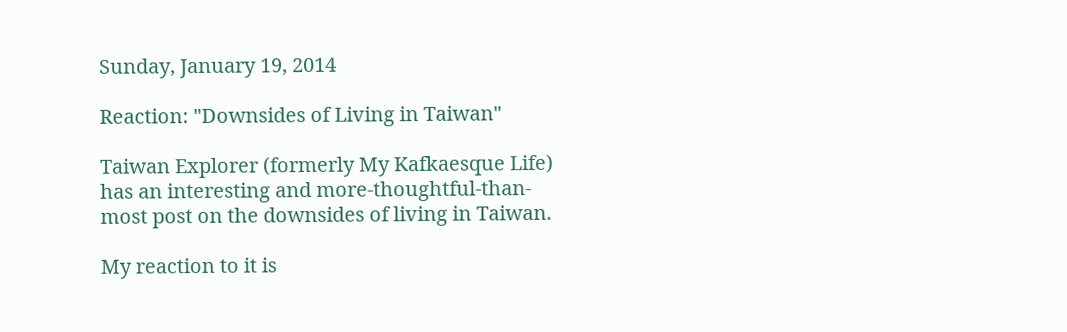Sunday, January 19, 2014

Reaction: "Downsides of Living in Taiwan"

Taiwan Explorer (formerly My Kafkaesque Life) has an interesting and more-thoughtful-than-most post on the downsides of living in Taiwan.

My reaction to it is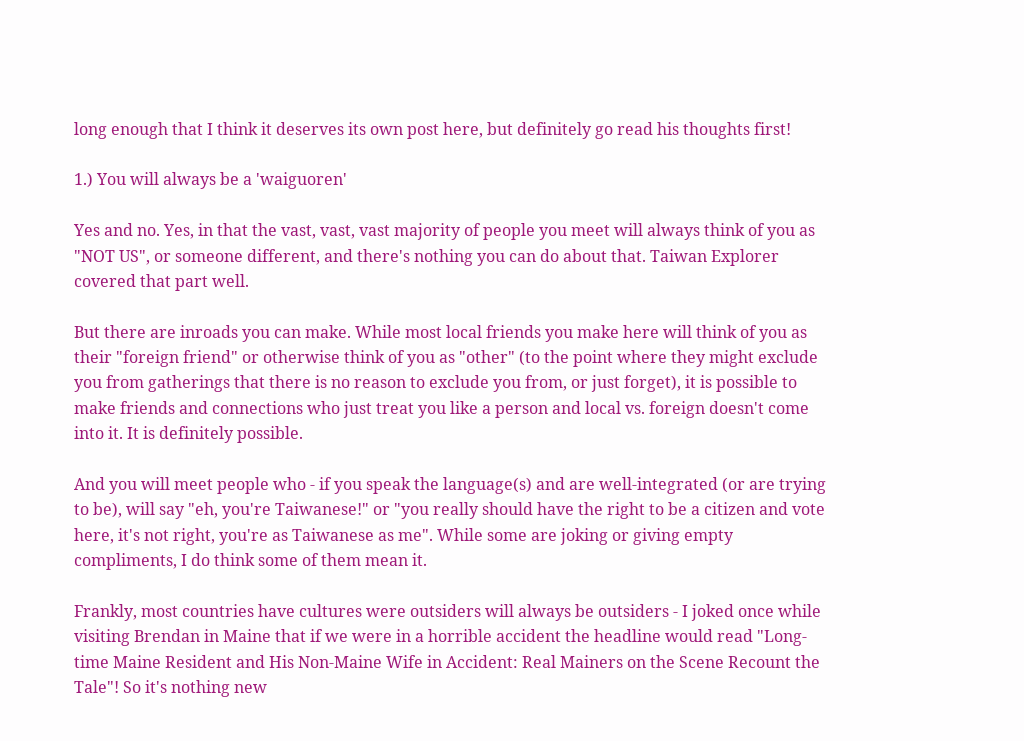long enough that I think it deserves its own post here, but definitely go read his thoughts first!

1.) You will always be a 'waiguoren'

Yes and no. Yes, in that the vast, vast, vast majority of people you meet will always think of you as "NOT US", or someone different, and there's nothing you can do about that. Taiwan Explorer covered that part well.

But there are inroads you can make. While most local friends you make here will think of you as their "foreign friend" or otherwise think of you as "other" (to the point where they might exclude you from gatherings that there is no reason to exclude you from, or just forget), it is possible to make friends and connections who just treat you like a person and local vs. foreign doesn't come into it. It is definitely possible.

And you will meet people who - if you speak the language(s) and are well-integrated (or are trying to be), will say "eh, you're Taiwanese!" or "you really should have the right to be a citizen and vote here, it's not right, you're as Taiwanese as me". While some are joking or giving empty compliments, I do think some of them mean it.

Frankly, most countries have cultures were outsiders will always be outsiders - I joked once while visiting Brendan in Maine that if we were in a horrible accident the headline would read "Long-time Maine Resident and His Non-Maine Wife in Accident: Real Mainers on the Scene Recount the Tale"! So it's nothing new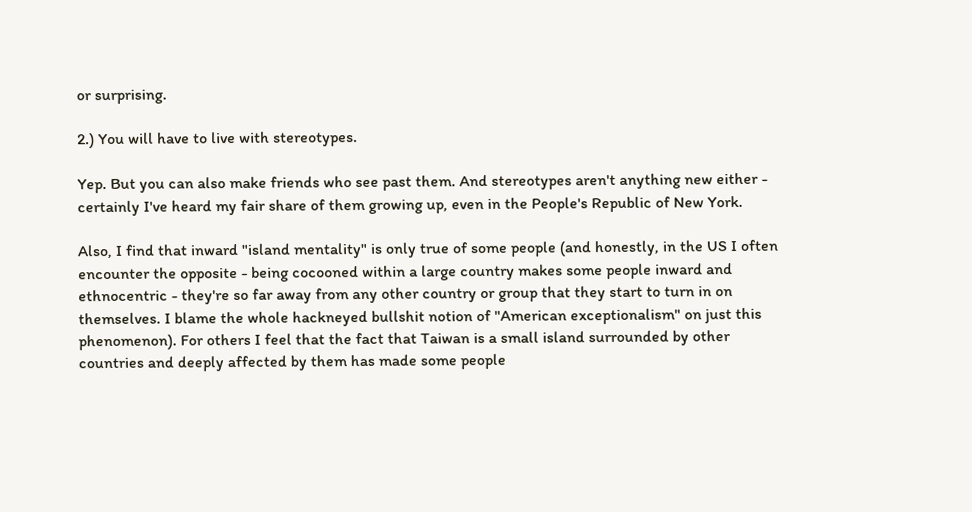or surprising.

2.) You will have to live with stereotypes.

Yep. But you can also make friends who see past them. And stereotypes aren't anything new either - certainly I've heard my fair share of them growing up, even in the People's Republic of New York.

Also, I find that inward "island mentality" is only true of some people (and honestly, in the US I often encounter the opposite - being cocooned within a large country makes some people inward and ethnocentric - they're so far away from any other country or group that they start to turn in on themselves. I blame the whole hackneyed bullshit notion of "American exceptionalism" on just this phenomenon). For others I feel that the fact that Taiwan is a small island surrounded by other countries and deeply affected by them has made some people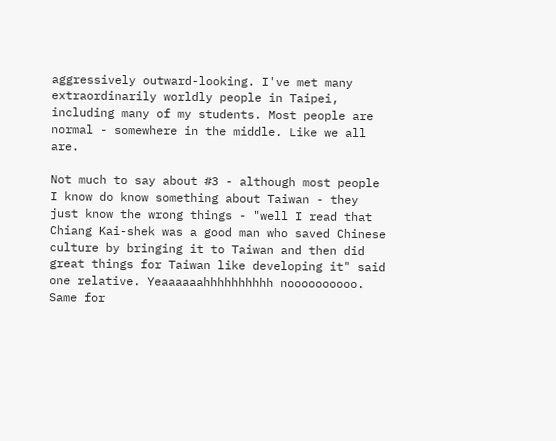aggressively outward-looking. I've met many extraordinarily worldly people in Taipei, including many of my students. Most people are normal - somewhere in the middle. Like we all are.

Not much to say about #3 - although most people I know do know something about Taiwan - they just know the wrong things - "well I read that Chiang Kai-shek was a good man who saved Chinese culture by bringing it to Taiwan and then did great things for Taiwan like developing it" said one relative. Yeaaaaaahhhhhhhhhh noooooooooo. Same for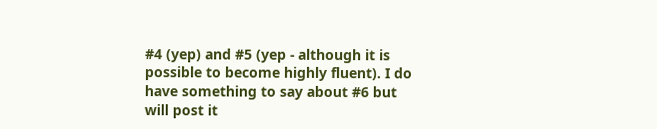#4 (yep) and #5 (yep - although it is possible to become highly fluent). I do have something to say about #6 but will post it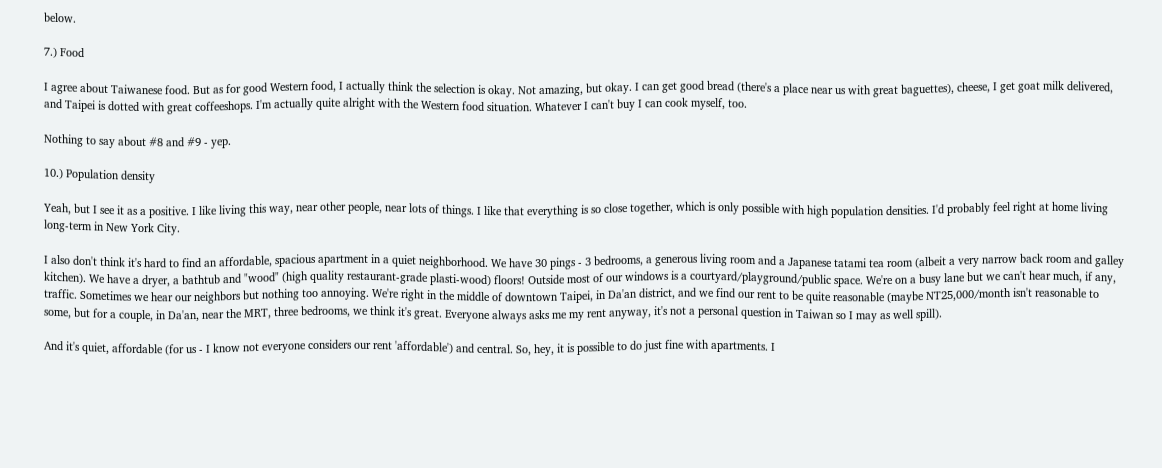below.

7.) Food

I agree about Taiwanese food. But as for good Western food, I actually think the selection is okay. Not amazing, but okay. I can get good bread (there's a place near us with great baguettes), cheese, I get goat milk delivered, and Taipei is dotted with great coffeeshops. I'm actually quite alright with the Western food situation. Whatever I can't buy I can cook myself, too.

Nothing to say about #8 and #9 - yep.

10.) Population density

Yeah, but I see it as a positive. I like living this way, near other people, near lots of things. I like that everything is so close together, which is only possible with high population densities. I'd probably feel right at home living long-term in New York City.

I also don't think it's hard to find an affordable, spacious apartment in a quiet neighborhood. We have 30 pings - 3 bedrooms, a generous living room and a Japanese tatami tea room (albeit a very narrow back room and galley kitchen). We have a dryer, a bathtub and "wood" (high quality restaurant-grade plasti-wood) floors! Outside most of our windows is a courtyard/playground/public space. We're on a busy lane but we can't hear much, if any, traffic. Sometimes we hear our neighbors but nothing too annoying. We're right in the middle of downtown Taipei, in Da'an district, and we find our rent to be quite reasonable (maybe NT25,000/month isn't reasonable to some, but for a couple, in Da'an, near the MRT, three bedrooms, we think it's great. Everyone always asks me my rent anyway, it's not a personal question in Taiwan so I may as well spill).

And it's quiet, affordable (for us - I know not everyone considers our rent 'affordable') and central. So, hey, it is possible to do just fine with apartments. I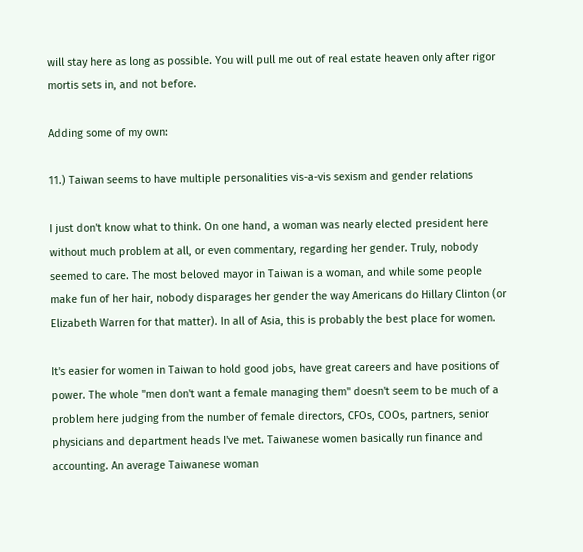will stay here as long as possible. You will pull me out of real estate heaven only after rigor mortis sets in, and not before.

Adding some of my own:

11.) Taiwan seems to have multiple personalities vis-a-vis sexism and gender relations

I just don't know what to think. On one hand, a woman was nearly elected president here without much problem at all, or even commentary, regarding her gender. Truly, nobody seemed to care. The most beloved mayor in Taiwan is a woman, and while some people make fun of her hair, nobody disparages her gender the way Americans do Hillary Clinton (or Elizabeth Warren for that matter). In all of Asia, this is probably the best place for women.

It's easier for women in Taiwan to hold good jobs, have great careers and have positions of power. The whole "men don't want a female managing them" doesn't seem to be much of a problem here judging from the number of female directors, CFOs, COOs, partners, senior physicians and department heads I've met. Taiwanese women basically run finance and accounting. An average Taiwanese woman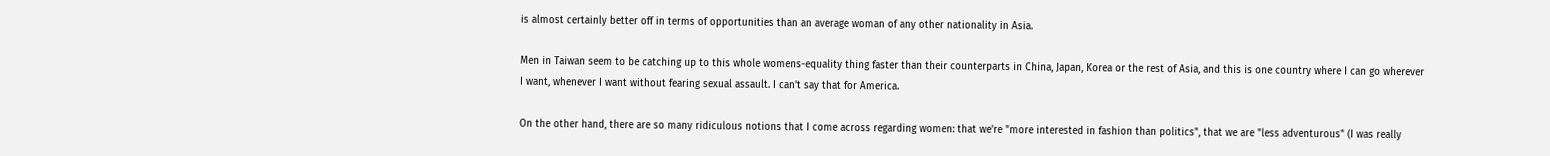is almost certainly better off in terms of opportunities than an average woman of any other nationality in Asia.

Men in Taiwan seem to be catching up to this whole womens-equality thing faster than their counterparts in China, Japan, Korea or the rest of Asia, and this is one country where I can go wherever I want, whenever I want without fearing sexual assault. I can't say that for America.

On the other hand, there are so many ridiculous notions that I come across regarding women: that we're "more interested in fashion than politics", that we are "less adventurous" (I was really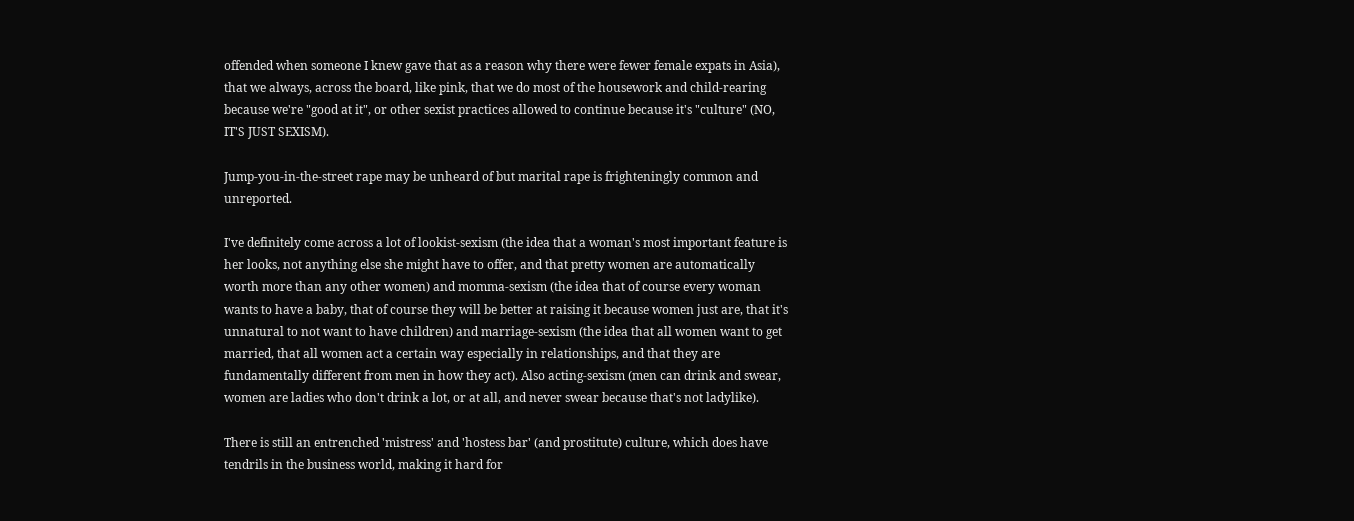offended when someone I knew gave that as a reason why there were fewer female expats in Asia), that we always, across the board, like pink, that we do most of the housework and child-rearing because we're "good at it", or other sexist practices allowed to continue because it's "culture" (NO, IT'S JUST SEXISM).

Jump-you-in-the-street rape may be unheard of but marital rape is frighteningly common and unreported.

I've definitely come across a lot of lookist-sexism (the idea that a woman's most important feature is her looks, not anything else she might have to offer, and that pretty women are automatically worth more than any other women) and momma-sexism (the idea that of course every woman wants to have a baby, that of course they will be better at raising it because women just are, that it's unnatural to not want to have children) and marriage-sexism (the idea that all women want to get married, that all women act a certain way especially in relationships, and that they are fundamentally different from men in how they act). Also acting-sexism (men can drink and swear, women are ladies who don't drink a lot, or at all, and never swear because that's not ladylike).

There is still an entrenched 'mistress' and 'hostess bar' (and prostitute) culture, which does have tendrils in the business world, making it hard for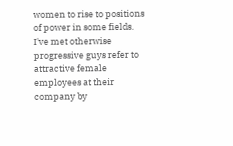women to rise to positions of power in some fields. I've met otherwise progressive guys refer to attractive female employees at their company by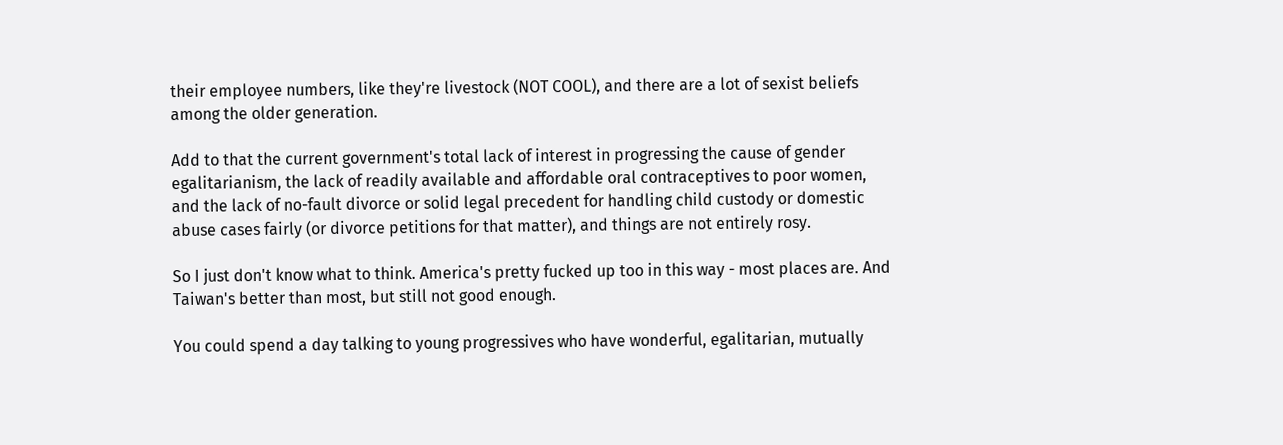their employee numbers, like they're livestock (NOT COOL), and there are a lot of sexist beliefs among the older generation.

Add to that the current government's total lack of interest in progressing the cause of gender egalitarianism, the lack of readily available and affordable oral contraceptives to poor women, and the lack of no-fault divorce or solid legal precedent for handling child custody or domestic abuse cases fairly (or divorce petitions for that matter), and things are not entirely rosy.

So I just don't know what to think. America's pretty fucked up too in this way - most places are. And Taiwan's better than most, but still not good enough.

You could spend a day talking to young progressives who have wonderful, egalitarian, mutually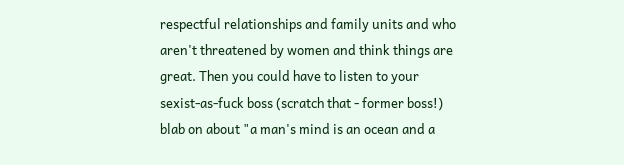respectful relationships and family units and who aren't threatened by women and think things are great. Then you could have to listen to your sexist-as-fuck boss (scratch that - former boss!) blab on about "a man's mind is an ocean and a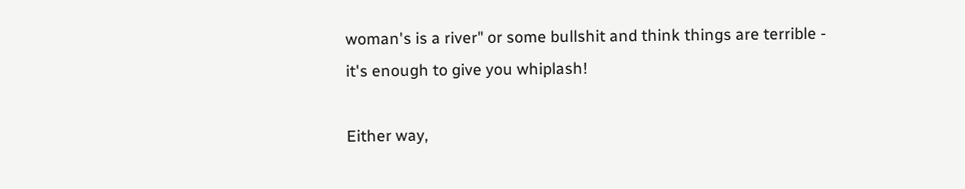woman's is a river" or some bullshit and think things are terrible - it's enough to give you whiplash!

Either way,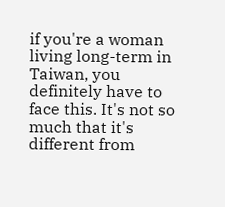if you're a woman living long-term in Taiwan, you definitely have to face this. It's not so much that it's different from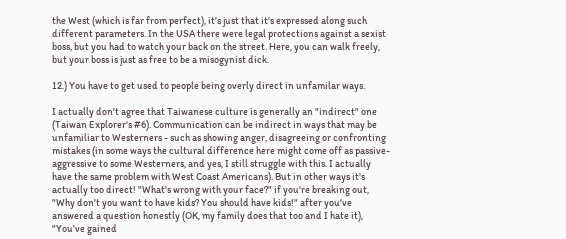the West (which is far from perfect), it's just that it's expressed along such different parameters. In the USA there were legal protections against a sexist boss, but you had to watch your back on the street. Here, you can walk freely, but your boss is just as free to be a misogynist dick.

12.) You have to get used to people being overly direct in unfamilar ways.

I actually don't agree that Taiwanese culture is generally an "indirect" one (Taiwan Explorer's #6). Communication can be indirect in ways that may be unfamiliar to Westerners - such as showing anger, disagreeing or confronting mistakes (in some ways the cultural difference here might come off as passive-aggressive to some Westerners, and yes, I still struggle with this. I actually have the same problem with West Coast Americans). But in other ways it's actually too direct! "What's wrong with your face?" if you're breaking out, "Why don't you want to have kids? You should have kids!" after you've answered a question honestly (OK, my family does that too and I hate it), "You've gained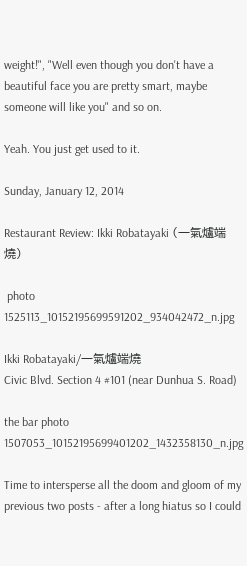weight!", "Well even though you don't have a beautiful face you are pretty smart, maybe someone will like you" and so on.

Yeah. You just get used to it.

Sunday, January 12, 2014

Restaurant Review: Ikki Robatayaki (一氣爐端燒)

 photo 1525113_10152195699591202_934042472_n.jpg

Ikki Robatayaki/一氣爐端燒
Civic Blvd. Section 4 #101 (near Dunhua S. Road)

the bar photo 1507053_10152195699401202_1432358130_n.jpg

Time to intersperse all the doom and gloom of my previous two posts - after a long hiatus so I could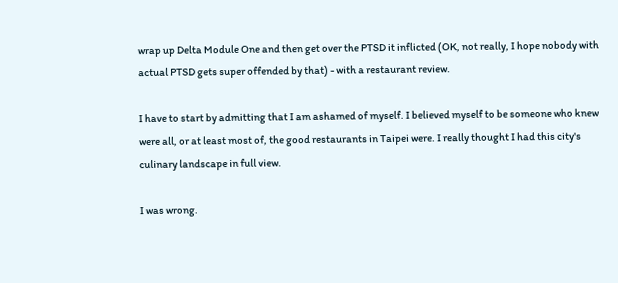wrap up Delta Module One and then get over the PTSD it inflicted (OK, not really, I hope nobody with actual PTSD gets super offended by that) - with a restaurant review.

I have to start by admitting that I am ashamed of myself. I believed myself to be someone who knew were all, or at least most of, the good restaurants in Taipei were. I really thought I had this city's culinary landscape in full view.

I was wrong.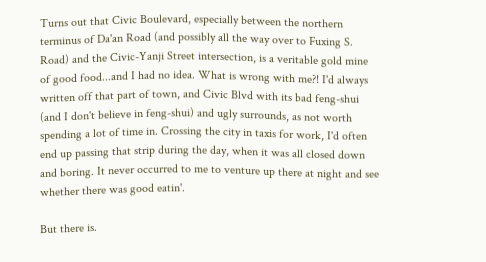Turns out that Civic Boulevard, especially between the northern terminus of Da'an Road (and possibly all the way over to Fuxing S. Road) and the Civic-Yanji Street intersection, is a veritable gold mine of good food...and I had no idea. What is wrong with me?! I'd always written off that part of town, and Civic Blvd with its bad feng-shui (and I don't believe in feng-shui) and ugly surrounds, as not worth spending a lot of time in. Crossing the city in taxis for work, I'd often end up passing that strip during the day, when it was all closed down and boring. It never occurred to me to venture up there at night and see whether there was good eatin'.

But there is.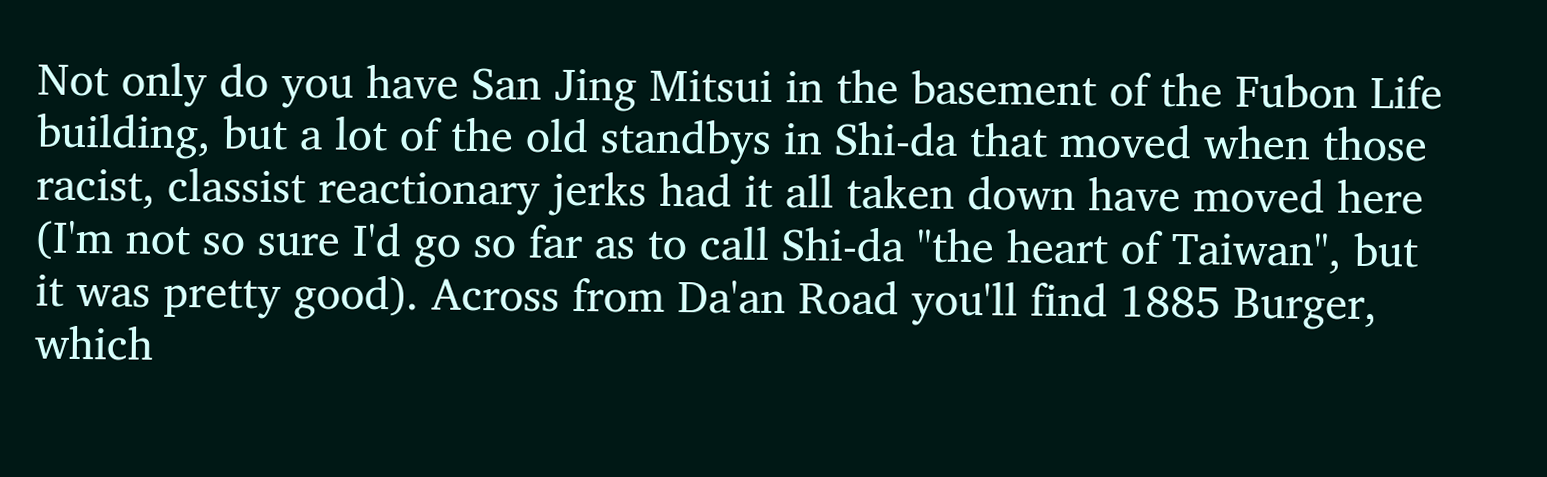Not only do you have San Jing Mitsui in the basement of the Fubon Life building, but a lot of the old standbys in Shi-da that moved when those racist, classist reactionary jerks had it all taken down have moved here (I'm not so sure I'd go so far as to call Shi-da "the heart of Taiwan", but it was pretty good). Across from Da'an Road you'll find 1885 Burger, which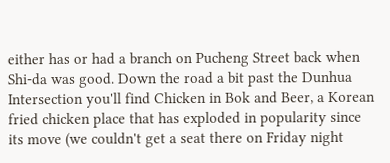either has or had a branch on Pucheng Street back when Shi-da was good. Down the road a bit past the Dunhua Intersection you'll find Chicken in Bok and Beer, a Korean fried chicken place that has exploded in popularity since its move (we couldn't get a seat there on Friday night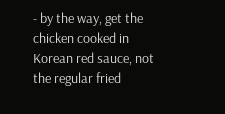- by the way, get the chicken cooked in Korean red sauce, not the regular fried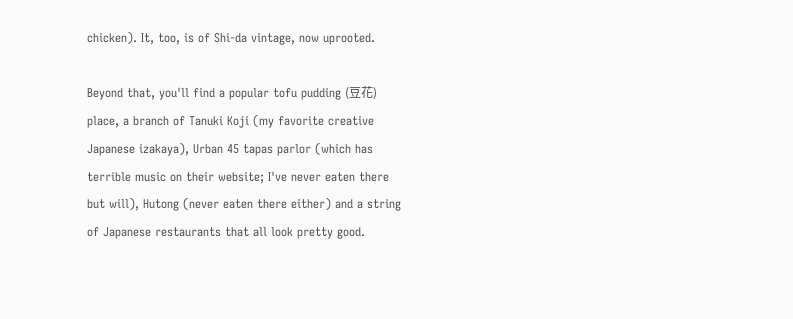chicken). It, too, is of Shi-da vintage, now uprooted.

Beyond that, you'll find a popular tofu pudding (豆花) place, a branch of Tanuki Koji (my favorite creative Japanese izakaya), Urban 45 tapas parlor (which has terrible music on their website; I've never eaten there but will), Hutong (never eaten there either) and a string of Japanese restaurants that all look pretty good.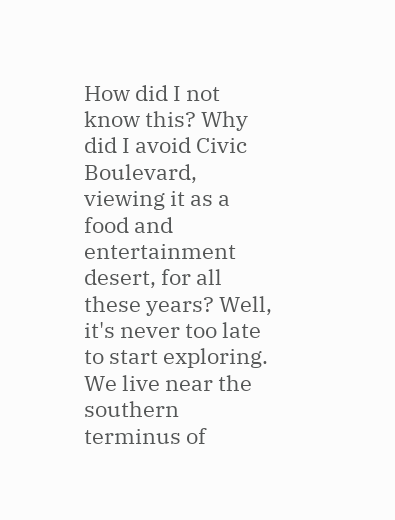How did I not know this? Why did I avoid Civic Boulevard, viewing it as a food and entertainment desert, for all these years? Well, it's never too late to start exploring. We live near the southern terminus of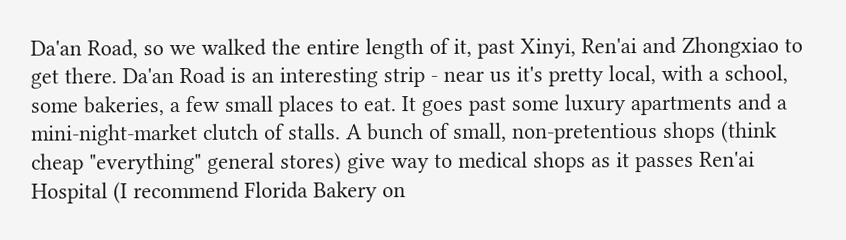Da'an Road, so we walked the entire length of it, past Xinyi, Ren'ai and Zhongxiao to get there. Da'an Road is an interesting strip - near us it's pretty local, with a school, some bakeries, a few small places to eat. It goes past some luxury apartments and a mini-night-market clutch of stalls. A bunch of small, non-pretentious shops (think cheap "everything" general stores) give way to medical shops as it passes Ren'ai Hospital (I recommend Florida Bakery on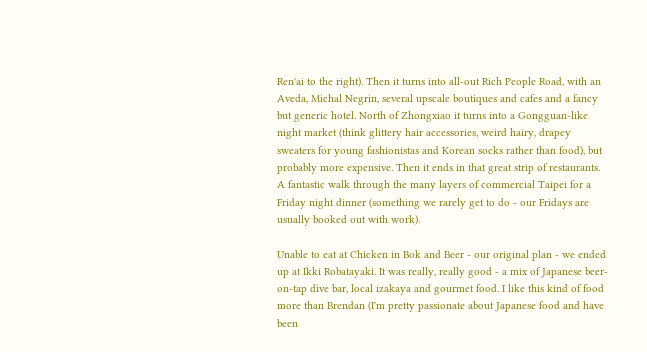Ren'ai to the right). Then it turns into all-out Rich People Road, with an Aveda, Michal Negrin, several upscale boutiques and cafes and a fancy but generic hotel. North of Zhongxiao it turns into a Gongguan-like night market (think glittery hair accessories, weird hairy, drapey sweaters for young fashionistas and Korean socks rather than food), but probably more expensive. Then it ends in that great strip of restaurants. A fantastic walk through the many layers of commercial Taipei for a Friday night dinner (something we rarely get to do - our Fridays are usually booked out with work).

Unable to eat at Chicken in Bok and Beer - our original plan - we ended up at Ikki Robatayaki. It was really, really good - a mix of Japanese beer-on-tap dive bar, local izakaya and gourmet food. I like this kind of food more than Brendan (I'm pretty passionate about Japanese food and have been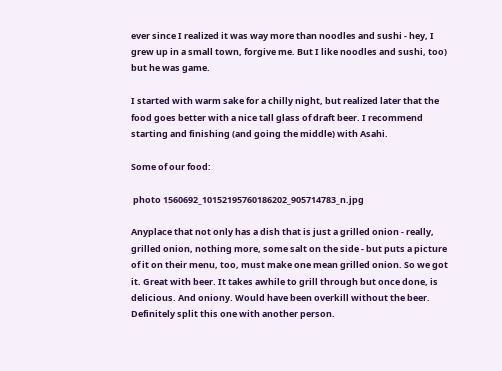ever since I realized it was way more than noodles and sushi - hey, I grew up in a small town, forgive me. But I like noodles and sushi, too) but he was game.

I started with warm sake for a chilly night, but realized later that the food goes better with a nice tall glass of draft beer. I recommend starting and finishing (and going the middle) with Asahi.

Some of our food:

 photo 1560692_10152195760186202_905714783_n.jpg

Anyplace that not only has a dish that is just a grilled onion - really, grilled onion, nothing more, some salt on the side - but puts a picture of it on their menu, too, must make one mean grilled onion. So we got it. Great with beer. It takes awhile to grill through but once done, is delicious. And oniony. Would have been overkill without the beer. Definitely split this one with another person.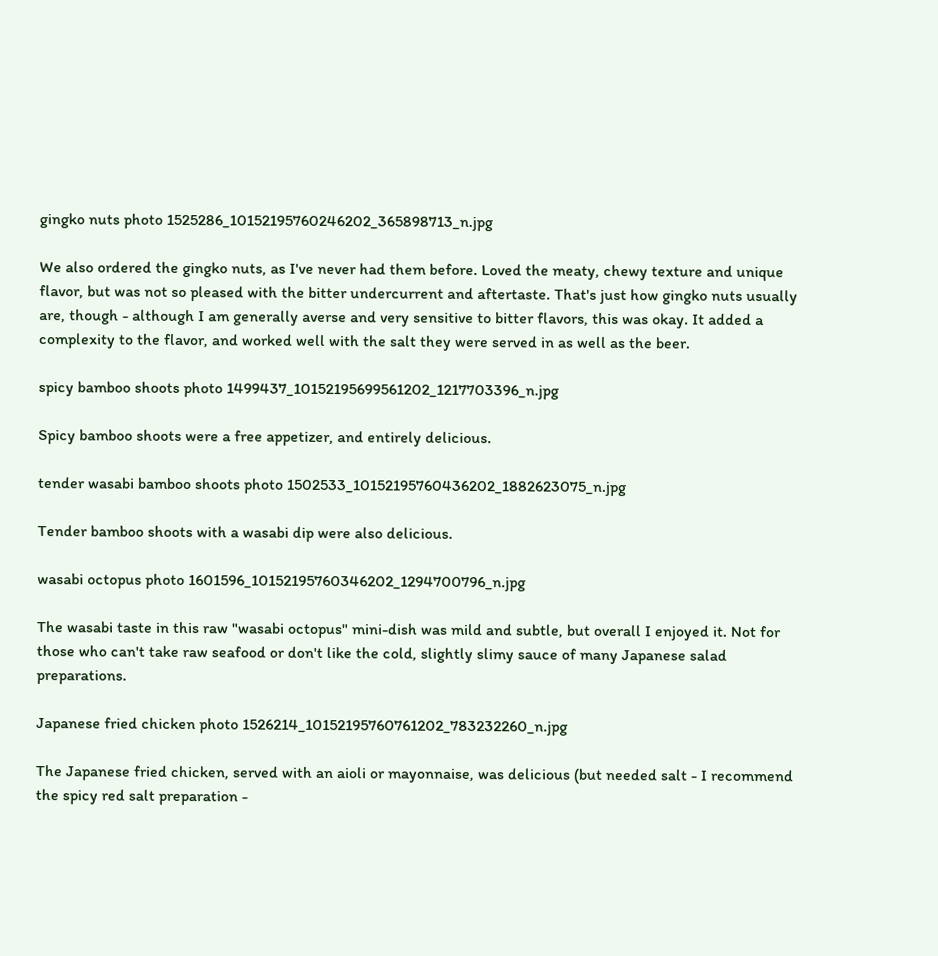gingko nuts photo 1525286_10152195760246202_365898713_n.jpg

We also ordered the gingko nuts, as I've never had them before. Loved the meaty, chewy texture and unique flavor, but was not so pleased with the bitter undercurrent and aftertaste. That's just how gingko nuts usually are, though - although I am generally averse and very sensitive to bitter flavors, this was okay. It added a complexity to the flavor, and worked well with the salt they were served in as well as the beer.

spicy bamboo shoots photo 1499437_10152195699561202_1217703396_n.jpg

Spicy bamboo shoots were a free appetizer, and entirely delicious.

tender wasabi bamboo shoots photo 1502533_10152195760436202_1882623075_n.jpg

Tender bamboo shoots with a wasabi dip were also delicious.

wasabi octopus photo 1601596_10152195760346202_1294700796_n.jpg

The wasabi taste in this raw "wasabi octopus" mini-dish was mild and subtle, but overall I enjoyed it. Not for those who can't take raw seafood or don't like the cold, slightly slimy sauce of many Japanese salad preparations.

Japanese fried chicken photo 1526214_10152195760761202_783232260_n.jpg

The Japanese fried chicken, served with an aioli or mayonnaise, was delicious (but needed salt - I recommend the spicy red salt preparation -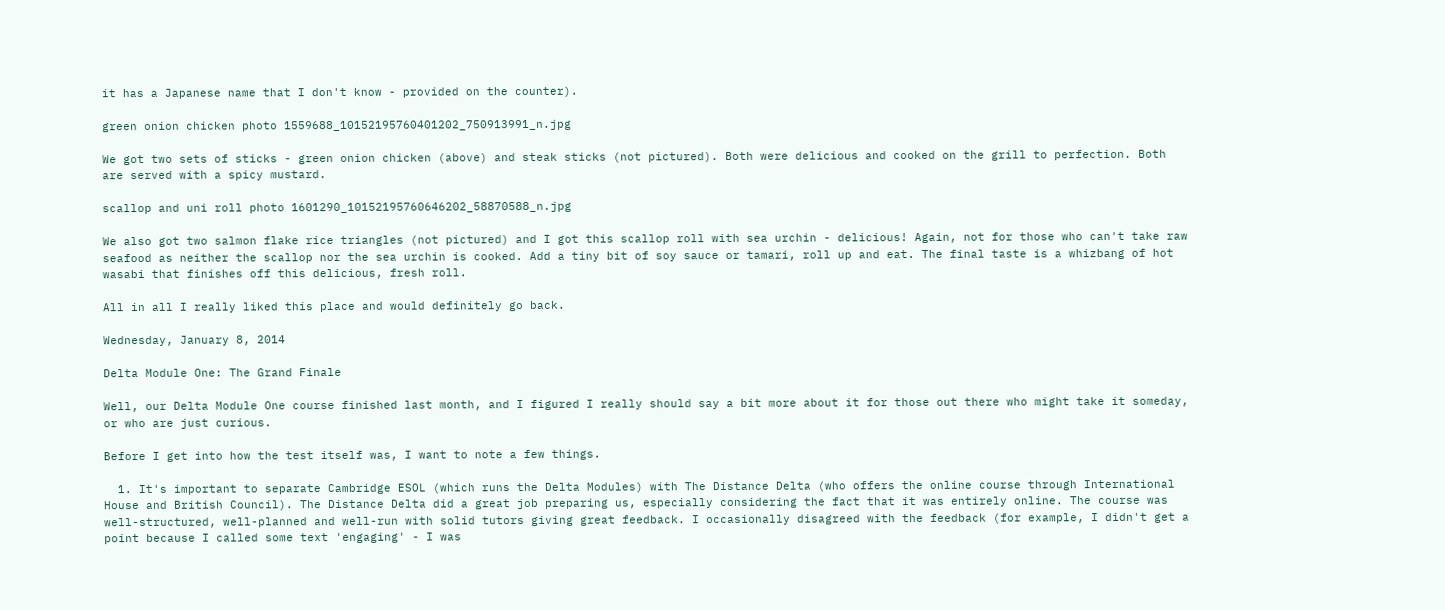it has a Japanese name that I don't know - provided on the counter).

green onion chicken photo 1559688_10152195760401202_750913991_n.jpg

We got two sets of sticks - green onion chicken (above) and steak sticks (not pictured). Both were delicious and cooked on the grill to perfection. Both are served with a spicy mustard.

scallop and uni roll photo 1601290_10152195760646202_58870588_n.jpg

We also got two salmon flake rice triangles (not pictured) and I got this scallop roll with sea urchin - delicious! Again, not for those who can't take raw seafood as neither the scallop nor the sea urchin is cooked. Add a tiny bit of soy sauce or tamari, roll up and eat. The final taste is a whizbang of hot wasabi that finishes off this delicious, fresh roll.

All in all I really liked this place and would definitely go back.

Wednesday, January 8, 2014

Delta Module One: The Grand Finale

Well, our Delta Module One course finished last month, and I figured I really should say a bit more about it for those out there who might take it someday, or who are just curious.

Before I get into how the test itself was, I want to note a few things.

  1. It's important to separate Cambridge ESOL (which runs the Delta Modules) with The Distance Delta (who offers the online course through International House and British Council). The Distance Delta did a great job preparing us, especially considering the fact that it was entirely online. The course was well-structured, well-planned and well-run with solid tutors giving great feedback. I occasionally disagreed with the feedback (for example, I didn't get a point because I called some text 'engaging' - I was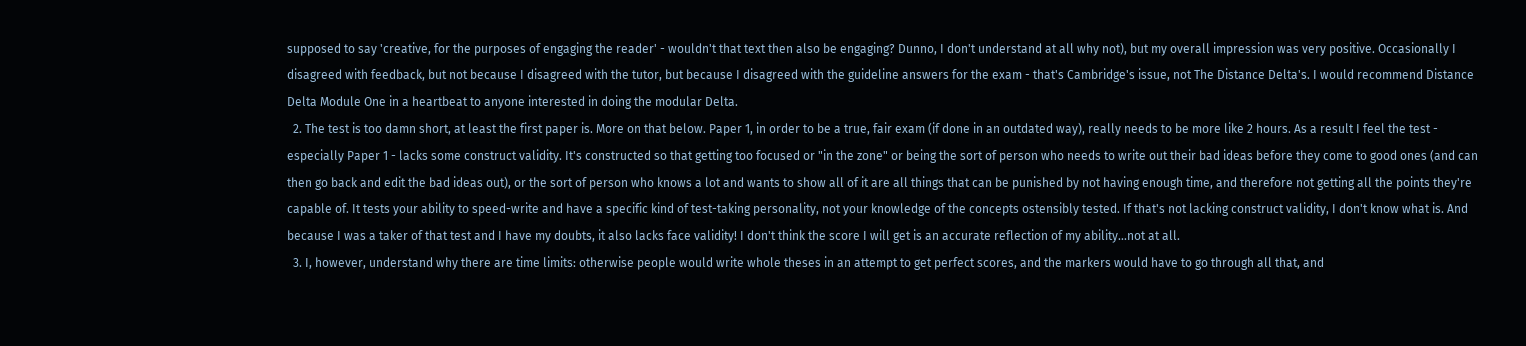supposed to say 'creative, for the purposes of engaging the reader' - wouldn't that text then also be engaging? Dunno, I don't understand at all why not), but my overall impression was very positive. Occasionally I disagreed with feedback, but not because I disagreed with the tutor, but because I disagreed with the guideline answers for the exam - that's Cambridge's issue, not The Distance Delta's. I would recommend Distance Delta Module One in a heartbeat to anyone interested in doing the modular Delta.
  2. The test is too damn short, at least the first paper is. More on that below. Paper 1, in order to be a true, fair exam (if done in an outdated way), really needs to be more like 2 hours. As a result I feel the test - especially Paper 1 - lacks some construct validity. It's constructed so that getting too focused or "in the zone" or being the sort of person who needs to write out their bad ideas before they come to good ones (and can then go back and edit the bad ideas out), or the sort of person who knows a lot and wants to show all of it are all things that can be punished by not having enough time, and therefore not getting all the points they're capable of. It tests your ability to speed-write and have a specific kind of test-taking personality, not your knowledge of the concepts ostensibly tested. If that's not lacking construct validity, I don't know what is. And because I was a taker of that test and I have my doubts, it also lacks face validity! I don't think the score I will get is an accurate reflection of my ability...not at all.
  3. I, however, understand why there are time limits: otherwise people would write whole theses in an attempt to get perfect scores, and the markers would have to go through all that, and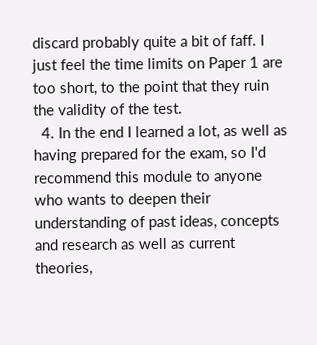discard probably quite a bit of faff. I just feel the time limits on Paper 1 are too short, to the point that they ruin the validity of the test.
  4. In the end I learned a lot, as well as having prepared for the exam, so I'd recommend this module to anyone who wants to deepen their understanding of past ideas, concepts and research as well as current theories,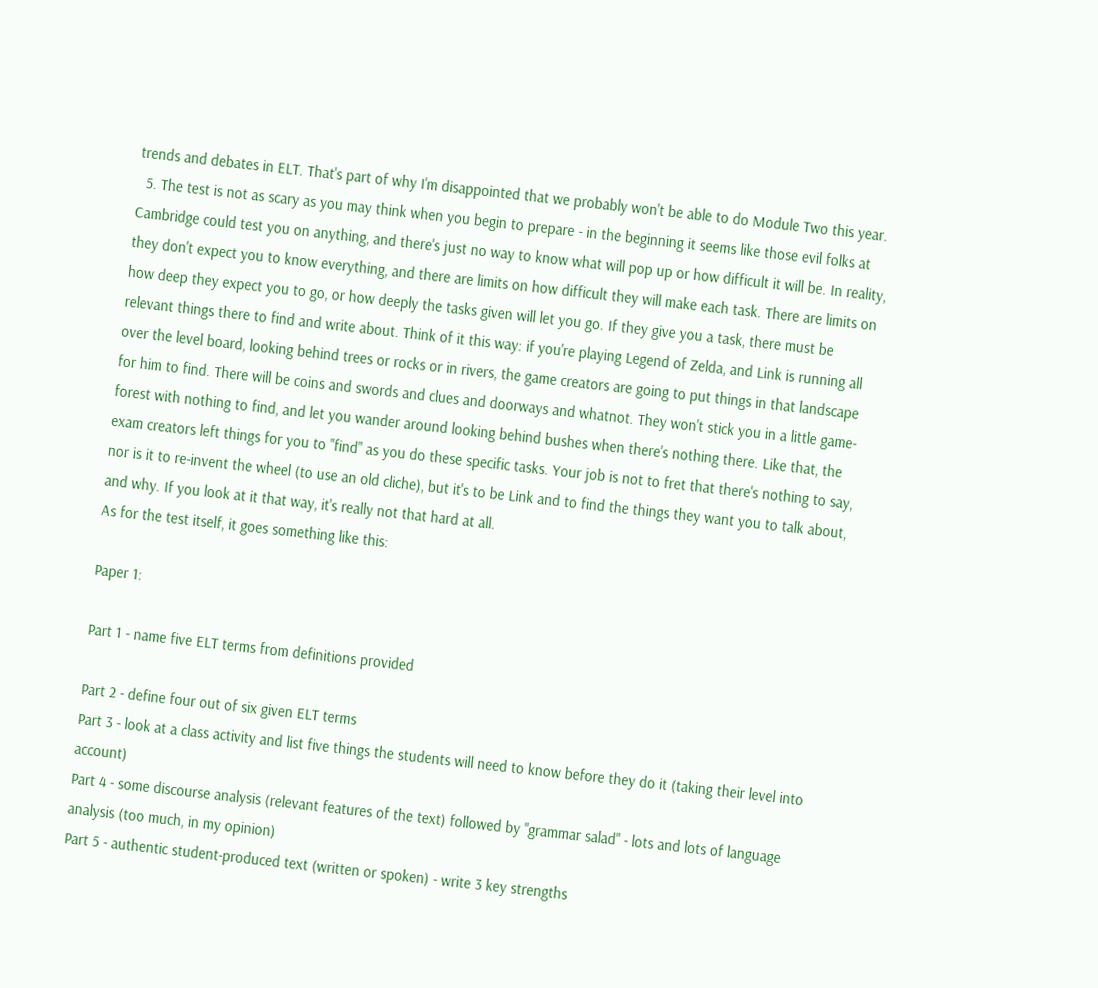trends and debates in ELT. That's part of why I'm disappointed that we probably won't be able to do Module Two this year.
  5. The test is not as scary as you may think when you begin to prepare - in the beginning it seems like those evil folks at Cambridge could test you on anything, and there's just no way to know what will pop up or how difficult it will be. In reality, they don't expect you to know everything, and there are limits on how difficult they will make each task. There are limits on how deep they expect you to go, or how deeply the tasks given will let you go. If they give you a task, there must be relevant things there to find and write about. Think of it this way: if you're playing Legend of Zelda, and Link is running all over the level board, looking behind trees or rocks or in rivers, the game creators are going to put things in that landscape for him to find. There will be coins and swords and clues and doorways and whatnot. They won't stick you in a little game-forest with nothing to find, and let you wander around looking behind bushes when there's nothing there. Like that, the exam creators left things for you to "find" as you do these specific tasks. Your job is not to fret that there's nothing to say, nor is it to re-invent the wheel (to use an old cliche), but it's to be Link and to find the things they want you to talk about, and why. If you look at it that way, it's really not that hard at all.
As for the test itself, it goes something like this:

Paper 1:

Part 1 - name five ELT terms from definitions provided

Part 2 - define four out of six given ELT terms
Part 3 - look at a class activity and list five things the students will need to know before they do it (taking their level into account)
Part 4 - some discourse analysis (relevant features of the text) followed by "grammar salad" - lots and lots of language analysis (too much, in my opinion)
Part 5 - authentic student-produced text (written or spoken) - write 3 key strengths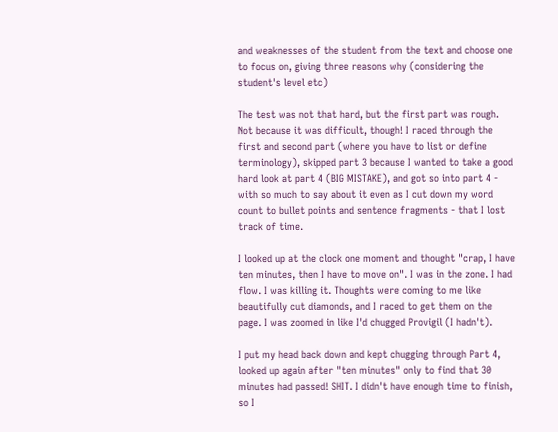and weaknesses of the student from the text and choose one to focus on, giving three reasons why (considering the student's level etc)

The test was not that hard, but the first part was rough. Not because it was difficult, though! I raced through the first and second part (where you have to list or define terminology), skipped part 3 because I wanted to take a good hard look at part 4 (BIG MISTAKE), and got so into part 4 - with so much to say about it even as I cut down my word count to bullet points and sentence fragments - that I lost track of time.

I looked up at the clock one moment and thought "crap, I have ten minutes, then I have to move on". I was in the zone. I had flow. I was killing it. Thoughts were coming to me like beautifully cut diamonds, and I raced to get them on the page. I was zoomed in like I'd chugged Provigil (I hadn't).

I put my head back down and kept chugging through Part 4, looked up again after "ten minutes" only to find that 30 minutes had passed! SHIT. I didn't have enough time to finish, so I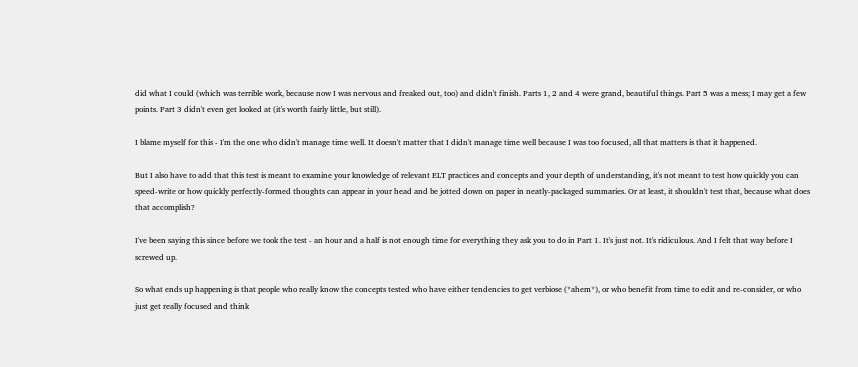did what I could (which was terrible work, because now I was nervous and freaked out, too) and didn't finish. Parts 1, 2 and 4 were grand, beautiful things. Part 5 was a mess; I may get a few points. Part 3 didn't even get looked at (it's worth fairly little, but still).

I blame myself for this - I'm the one who didn't manage time well. It doesn't matter that I didn't manage time well because I was too focused, all that matters is that it happened.

But I also have to add that this test is meant to examine your knowledge of relevant ELT practices and concepts and your depth of understanding, it's not meant to test how quickly you can speed-write or how quickly perfectly-formed thoughts can appear in your head and be jotted down on paper in neatly-packaged summaries. Or at least, it shouldn't test that, because what does that accomplish?

I've been saying this since before we took the test - an hour and a half is not enough time for everything they ask you to do in Part 1. It's just not. It's ridiculous. And I felt that way before I screwed up.

So what ends up happening is that people who really know the concepts tested who have either tendencies to get verbiose (*ahem*), or who benefit from time to edit and re-consider, or who just get really focused and think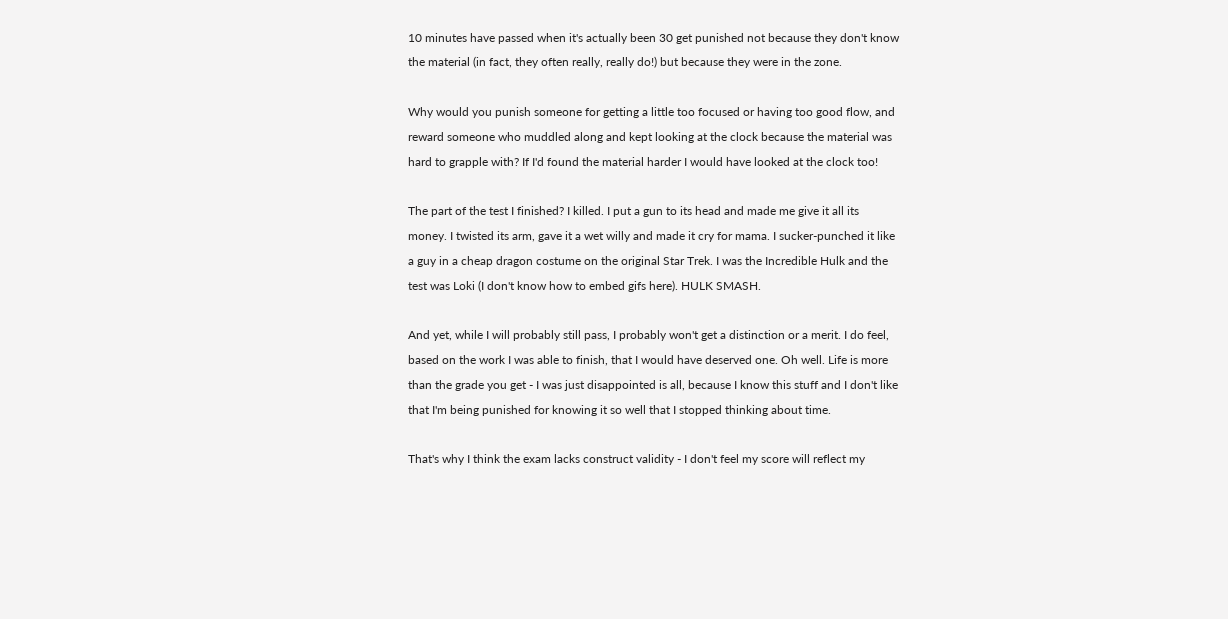10 minutes have passed when it's actually been 30 get punished not because they don't know the material (in fact, they often really, really do!) but because they were in the zone.

Why would you punish someone for getting a little too focused or having too good flow, and reward someone who muddled along and kept looking at the clock because the material was hard to grapple with? If I'd found the material harder I would have looked at the clock too!

The part of the test I finished? I killed. I put a gun to its head and made me give it all its money. I twisted its arm, gave it a wet willy and made it cry for mama. I sucker-punched it like a guy in a cheap dragon costume on the original Star Trek. I was the Incredible Hulk and the test was Loki (I don't know how to embed gifs here). HULK SMASH.

And yet, while I will probably still pass, I probably won't get a distinction or a merit. I do feel, based on the work I was able to finish, that I would have deserved one. Oh well. Life is more than the grade you get - I was just disappointed is all, because I know this stuff and I don't like that I'm being punished for knowing it so well that I stopped thinking about time.

That's why I think the exam lacks construct validity - I don't feel my score will reflect my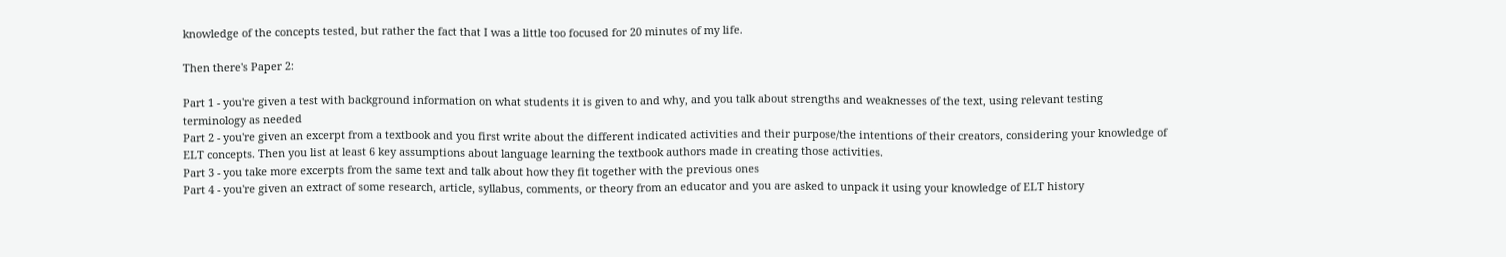knowledge of the concepts tested, but rather the fact that I was a little too focused for 20 minutes of my life.

Then there's Paper 2:

Part 1 - you're given a test with background information on what students it is given to and why, and you talk about strengths and weaknesses of the text, using relevant testing terminology as needed
Part 2 - you're given an excerpt from a textbook and you first write about the different indicated activities and their purpose/the intentions of their creators, considering your knowledge of ELT concepts. Then you list at least 6 key assumptions about language learning the textbook authors made in creating those activities.
Part 3 - you take more excerpts from the same text and talk about how they fit together with the previous ones
Part 4 - you're given an extract of some research, article, syllabus, comments, or theory from an educator and you are asked to unpack it using your knowledge of ELT history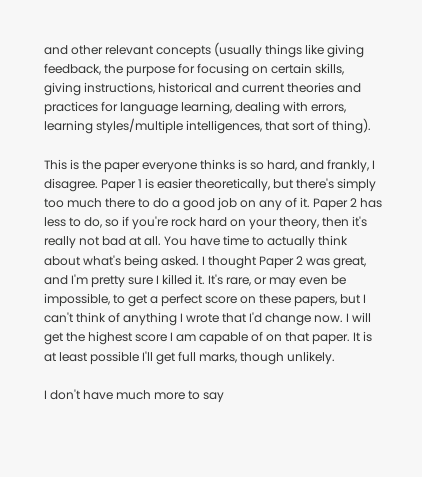and other relevant concepts (usually things like giving feedback, the purpose for focusing on certain skills, giving instructions, historical and current theories and practices for language learning, dealing with errors, learning styles/multiple intelligences, that sort of thing).

This is the paper everyone thinks is so hard, and frankly, I disagree. Paper 1 is easier theoretically, but there's simply too much there to do a good job on any of it. Paper 2 has less to do, so if you're rock hard on your theory, then it's really not bad at all. You have time to actually think about what's being asked. I thought Paper 2 was great, and I'm pretty sure I killed it. It's rare, or may even be impossible, to get a perfect score on these papers, but I can't think of anything I wrote that I'd change now. I will get the highest score I am capable of on that paper. It is at least possible I'll get full marks, though unlikely.

I don't have much more to say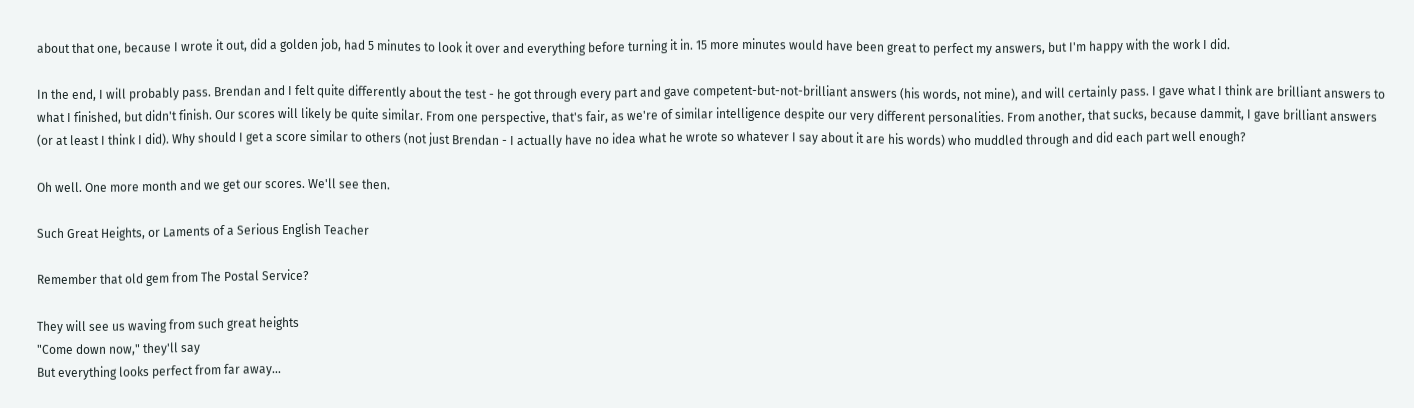about that one, because I wrote it out, did a golden job, had 5 minutes to look it over and everything before turning it in. 15 more minutes would have been great to perfect my answers, but I'm happy with the work I did.

In the end, I will probably pass. Brendan and I felt quite differently about the test - he got through every part and gave competent-but-not-brilliant answers (his words, not mine), and will certainly pass. I gave what I think are brilliant answers to what I finished, but didn't finish. Our scores will likely be quite similar. From one perspective, that's fair, as we're of similar intelligence despite our very different personalities. From another, that sucks, because dammit, I gave brilliant answers (or at least I think I did). Why should I get a score similar to others (not just Brendan - I actually have no idea what he wrote so whatever I say about it are his words) who muddled through and did each part well enough?

Oh well. One more month and we get our scores. We'll see then.

Such Great Heights, or Laments of a Serious English Teacher

Remember that old gem from The Postal Service?

They will see us waving from such great heights
"Come down now," they'll say
But everything looks perfect from far away...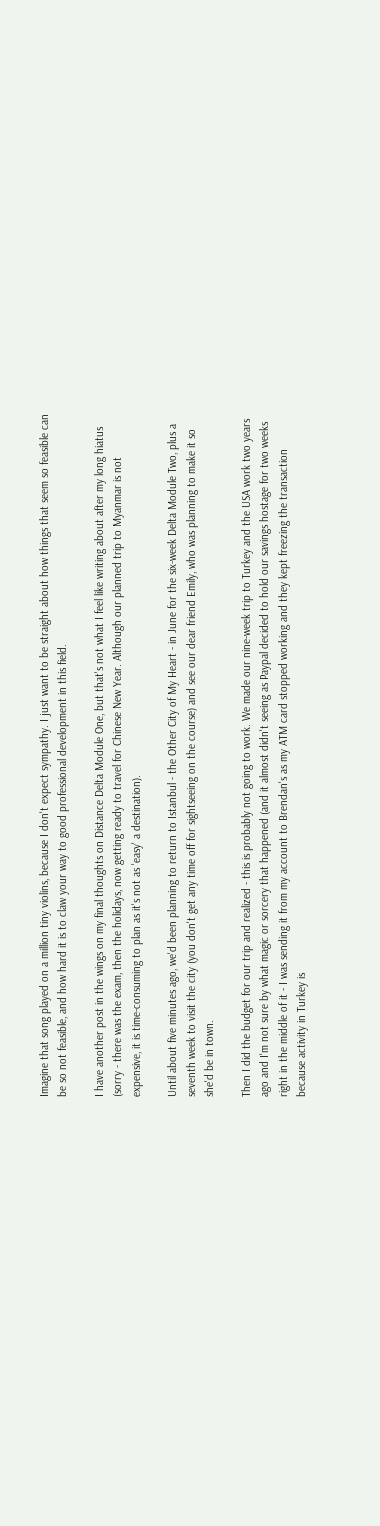Imagine that song played on a million tiny violins, because I don't expect sympathy. I just want to be straight about how things that seem so feasible can be so not feasible, and how hard it is to claw your way to good professional development in this field.

I have another post in the wings on my final thoughts on Distance Delta Module One, but that's not what I feel like writing about after my long hiatus (sorry - there was the exam, then the holidays, now getting ready to travel for Chinese New Year. Although our planned trip to Myanmar is not expensive, it is time-consuming to plan as it's not as 'easy' a destination).

Until about five minutes ago, we'd been planning to return to Istanbul - the Other City of My Heart - in June for the six-week Delta Module Two, plus a seventh week to visit the city (you don't get any time off for sightseeing on the course) and see our dear friend Emily, who was planning to make it so she'd be in town.

Then I did the budget for our trip and realized - this is probably not going to work. We made our nine-week trip to Turkey and the USA work two years ago and I'm not sure by what magic or sorcery that happened (and it almost didn't seeing as Paypal decided to hold our savings hostage for two weeks right in the middle of it - I was sending it from my account to Brendan's as my ATM card stopped working and they kept freezing the transaction because activity in Turkey is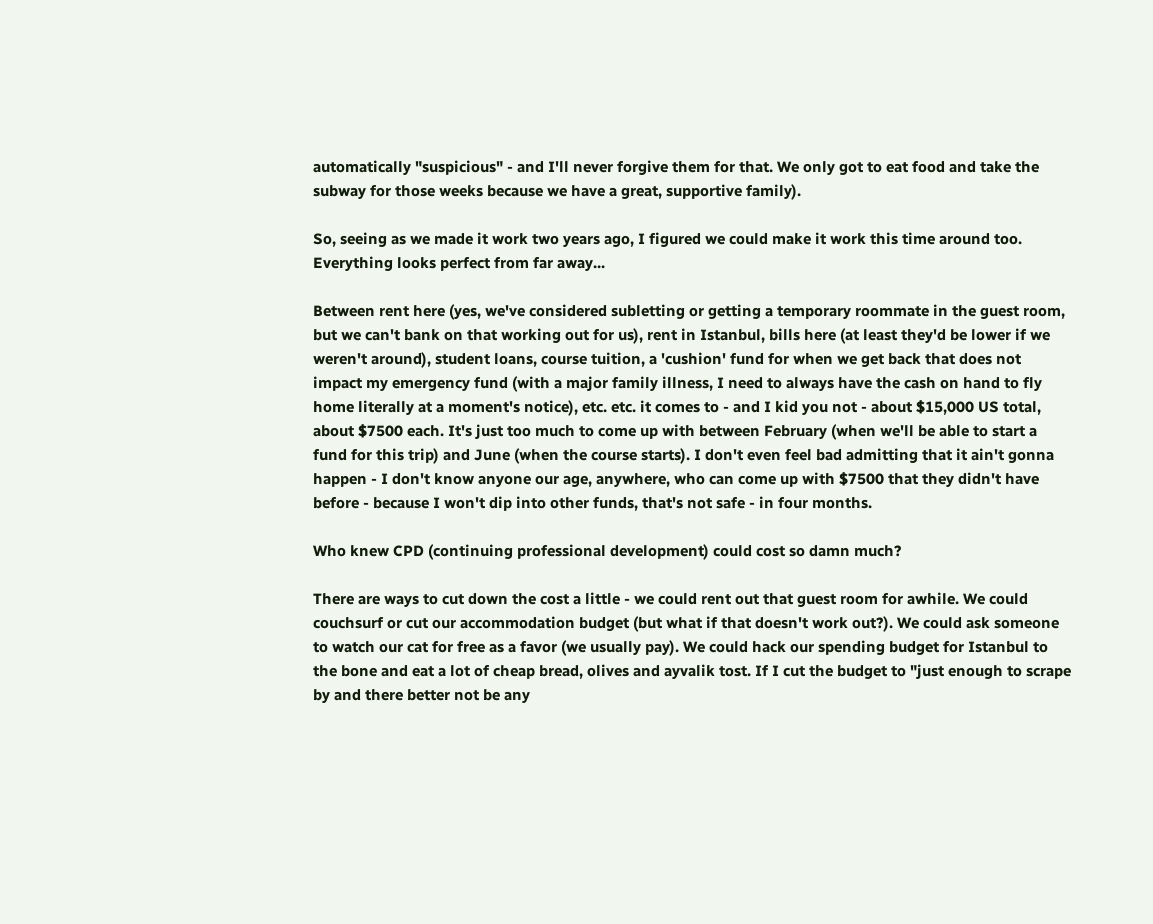automatically "suspicious" - and I'll never forgive them for that. We only got to eat food and take the subway for those weeks because we have a great, supportive family).

So, seeing as we made it work two years ago, I figured we could make it work this time around too. Everything looks perfect from far away...

Between rent here (yes, we've considered subletting or getting a temporary roommate in the guest room, but we can't bank on that working out for us), rent in Istanbul, bills here (at least they'd be lower if we weren't around), student loans, course tuition, a 'cushion' fund for when we get back that does not impact my emergency fund (with a major family illness, I need to always have the cash on hand to fly home literally at a moment's notice), etc. etc. it comes to - and I kid you not - about $15,000 US total, about $7500 each. It's just too much to come up with between February (when we'll be able to start a fund for this trip) and June (when the course starts). I don't even feel bad admitting that it ain't gonna happen - I don't know anyone our age, anywhere, who can come up with $7500 that they didn't have before - because I won't dip into other funds, that's not safe - in four months.

Who knew CPD (continuing professional development) could cost so damn much?

There are ways to cut down the cost a little - we could rent out that guest room for awhile. We could couchsurf or cut our accommodation budget (but what if that doesn't work out?). We could ask someone to watch our cat for free as a favor (we usually pay). We could hack our spending budget for Istanbul to the bone and eat a lot of cheap bread, olives and ayvalik tost. If I cut the budget to "just enough to scrape by and there better not be any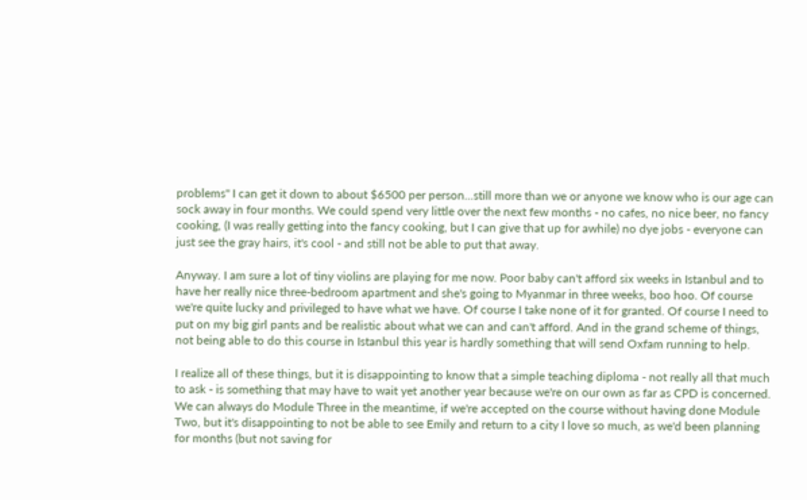problems" I can get it down to about $6500 per person...still more than we or anyone we know who is our age can sock away in four months. We could spend very little over the next few months - no cafes, no nice beer, no fancy cooking, (I was really getting into the fancy cooking, but I can give that up for awhile) no dye jobs - everyone can just see the gray hairs, it's cool - and still not be able to put that away.

Anyway. I am sure a lot of tiny violins are playing for me now. Poor baby can't afford six weeks in Istanbul and to have her really nice three-bedroom apartment and she's going to Myanmar in three weeks, boo hoo. Of course we're quite lucky and privileged to have what we have. Of course I take none of it for granted. Of course I need to put on my big girl pants and be realistic about what we can and can't afford. And in the grand scheme of things, not being able to do this course in Istanbul this year is hardly something that will send Oxfam running to help.

I realize all of these things, but it is disappointing to know that a simple teaching diploma - not really all that much to ask - is something that may have to wait yet another year because we're on our own as far as CPD is concerned. We can always do Module Three in the meantime, if we're accepted on the course without having done Module Two, but it's disappointing to not be able to see Emily and return to a city I love so much, as we'd been planning for months (but not saving for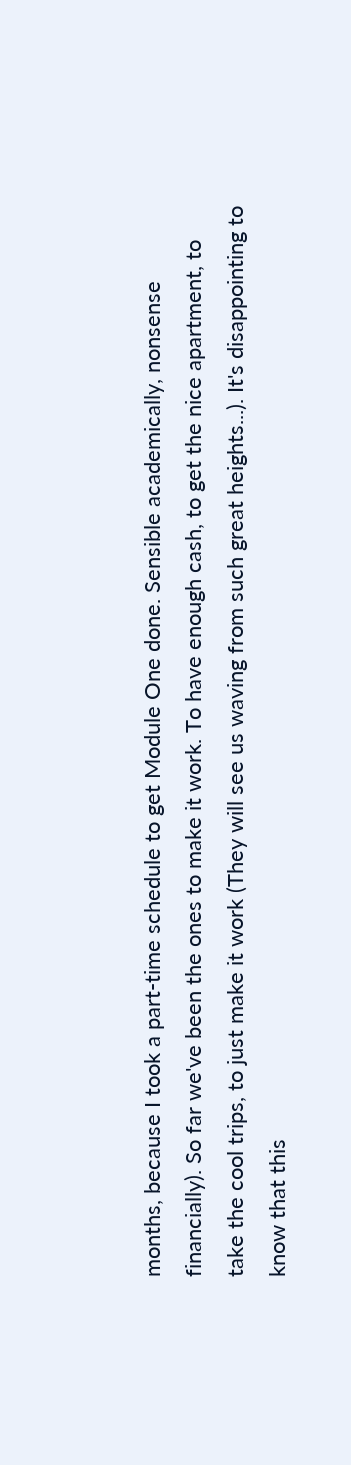months, because I took a part-time schedule to get Module One done. Sensible academically, nonsense financially). So far we've been the ones to make it work. To have enough cash, to get the nice apartment, to take the cool trips, to just make it work (They will see us waving from such great heights...). It's disappointing to know that this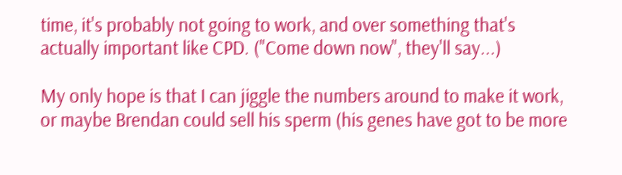time, it's probably not going to work, and over something that's actually important like CPD. ("Come down now", they'll say...)

My only hope is that I can jiggle the numbers around to make it work, or maybe Brendan could sell his sperm (his genes have got to be more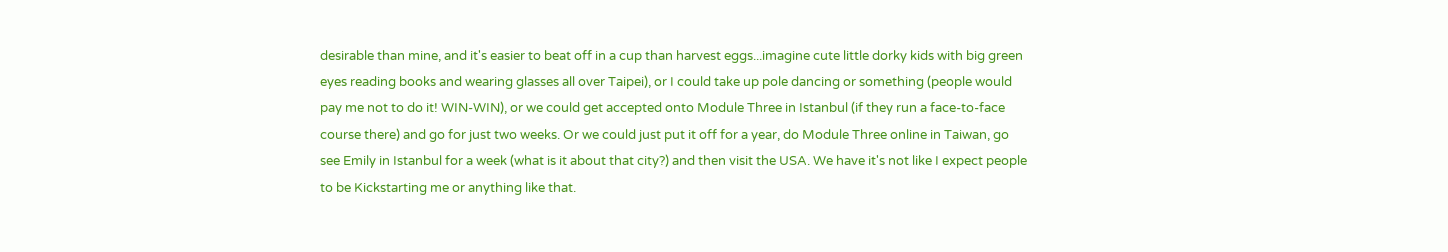desirable than mine, and it's easier to beat off in a cup than harvest eggs...imagine cute little dorky kids with big green eyes reading books and wearing glasses all over Taipei), or I could take up pole dancing or something (people would pay me not to do it! WIN-WIN), or we could get accepted onto Module Three in Istanbul (if they run a face-to-face course there) and go for just two weeks. Or we could just put it off for a year, do Module Three online in Taiwan, go see Emily in Istanbul for a week (what is it about that city?) and then visit the USA. We have it's not like I expect people to be Kickstarting me or anything like that.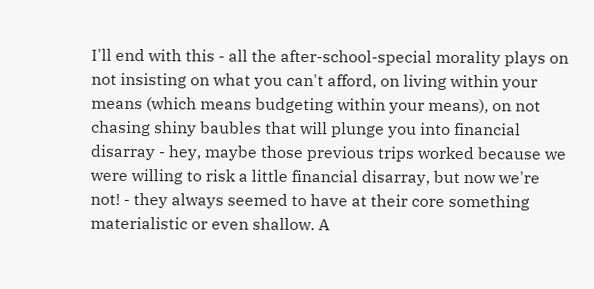I'll end with this - all the after-school-special morality plays on not insisting on what you can't afford, on living within your means (which means budgeting within your means), on not chasing shiny baubles that will plunge you into financial disarray - hey, maybe those previous trips worked because we were willing to risk a little financial disarray, but now we're not! - they always seemed to have at their core something materialistic or even shallow. A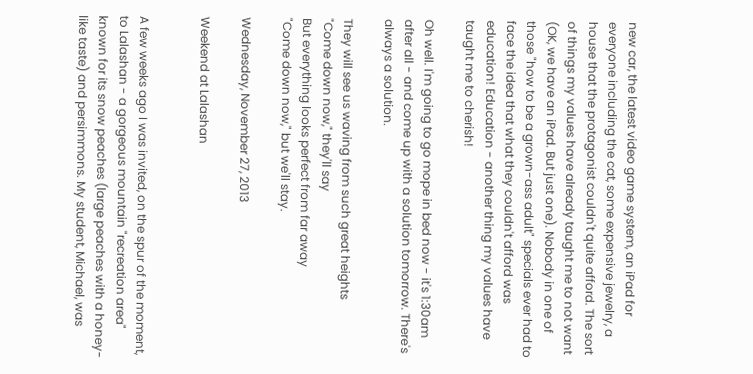new car, the latest video game system, an iPad for everyone including the cat, some expensive jewelry, a house that the protagonist couldn't quite afford. The sort of things my values have already taught me to not want (OK, we have an iPad. But just one). Nobody in one of those "how to be a grown-ass adult" specials ever had to face the idea that what they couldn't afford was education! Education - another thing my values have taught me to cherish!

Oh well. I'm going to go mope in bed now - it's 1:30am after all - and come up with a solution tomorrow. There's always a solution.

They will see us waving from such great heights
"Come down now," they'll say
But everything looks perfect from far away
"Come down now," but we'll stay.

Wednesday, November 27, 2013

Weekend at Lalashan


A few weeks ago I was invited, on the spur of the moment, to Lalashan - a gorgeous mountain "recreation area" known for its snow peaches (large peaches with a honey-like taste) and persimmons. My student, Michael, was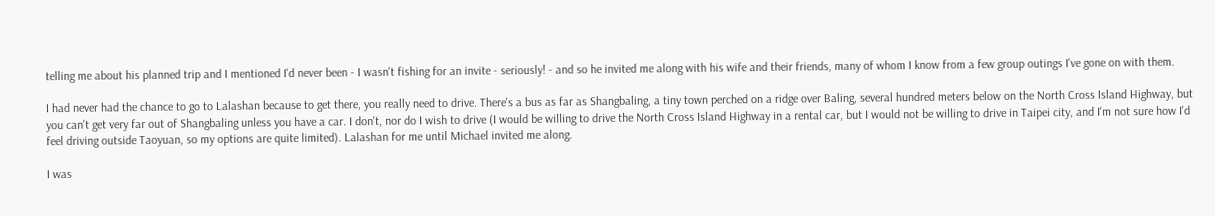telling me about his planned trip and I mentioned I'd never been - I wasn't fishing for an invite - seriously! - and so he invited me along with his wife and their friends, many of whom I know from a few group outings I've gone on with them.

I had never had the chance to go to Lalashan because to get there, you really need to drive. There's a bus as far as Shangbaling, a tiny town perched on a ridge over Baling, several hundred meters below on the North Cross Island Highway, but you can't get very far out of Shangbaling unless you have a car. I don't, nor do I wish to drive (I would be willing to drive the North Cross Island Highway in a rental car, but I would not be willing to drive in Taipei city, and I'm not sure how I'd feel driving outside Taoyuan, so my options are quite limited). Lalashan for me until Michael invited me along.

I was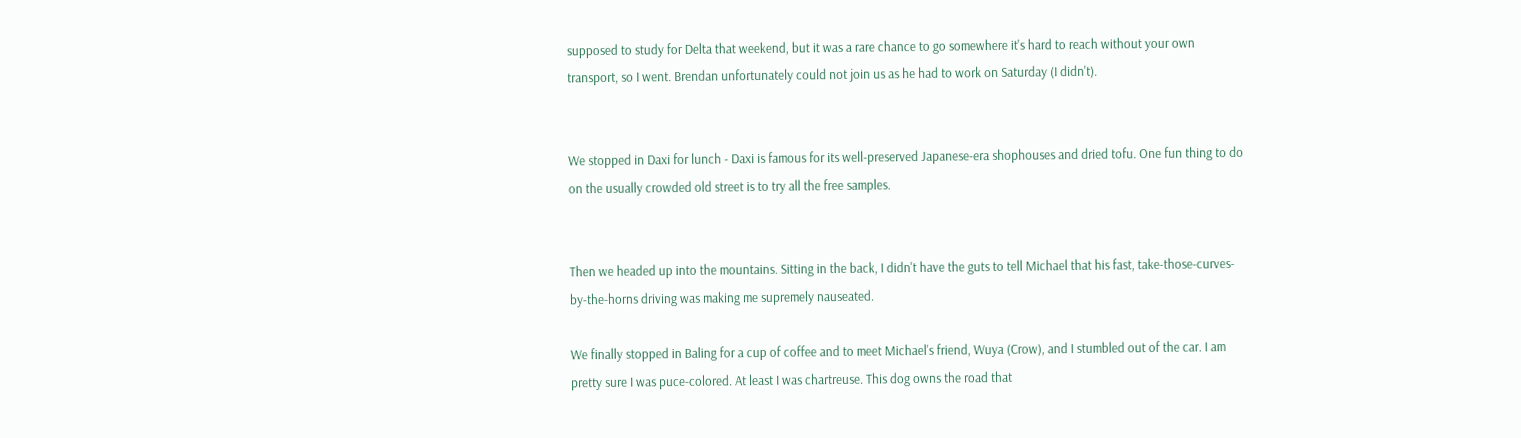supposed to study for Delta that weekend, but it was a rare chance to go somewhere it's hard to reach without your own transport, so I went. Brendan unfortunately could not join us as he had to work on Saturday (I didn't).


We stopped in Daxi for lunch - Daxi is famous for its well-preserved Japanese-era shophouses and dried tofu. One fun thing to do on the usually crowded old street is to try all the free samples.


Then we headed up into the mountains. Sitting in the back, I didn't have the guts to tell Michael that his fast, take-those-curves-by-the-horns driving was making me supremely nauseated.

We finally stopped in Baling for a cup of coffee and to meet Michael's friend, Wuya (Crow), and I stumbled out of the car. I am pretty sure I was puce-colored. At least I was chartreuse. This dog owns the road that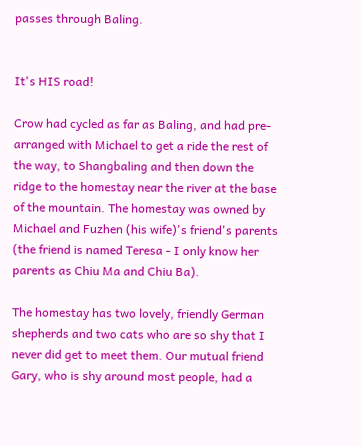passes through Baling.


It's HIS road!

Crow had cycled as far as Baling, and had pre-arranged with Michael to get a ride the rest of the way, to Shangbaling and then down the ridge to the homestay near the river at the base of the mountain. The homestay was owned by Michael and Fuzhen (his wife)'s friend's parents (the friend is named Teresa - I only know her parents as Chiu Ma and Chiu Ba).

The homestay has two lovely, friendly German shepherds and two cats who are so shy that I never did get to meet them. Our mutual friend Gary, who is shy around most people, had a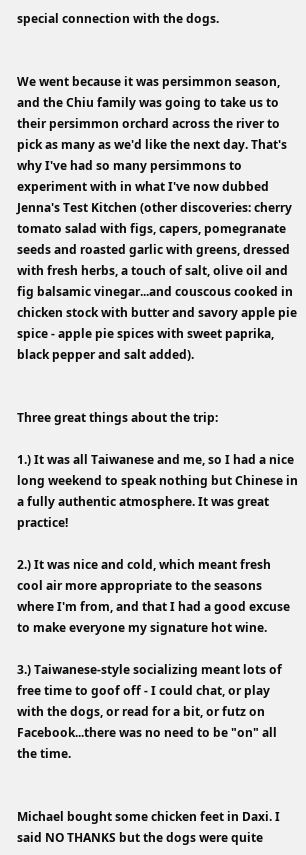special connection with the dogs.


We went because it was persimmon season, and the Chiu family was going to take us to their persimmon orchard across the river to pick as many as we'd like the next day. That's why I've had so many persimmons to experiment with in what I've now dubbed Jenna's Test Kitchen (other discoveries: cherry tomato salad with figs, capers, pomegranate seeds and roasted garlic with greens, dressed with fresh herbs, a touch of salt, olive oil and fig balsamic vinegar...and couscous cooked in chicken stock with butter and savory apple pie spice - apple pie spices with sweet paprika, black pepper and salt added).


Three great things about the trip:

1.) It was all Taiwanese and me, so I had a nice long weekend to speak nothing but Chinese in a fully authentic atmosphere. It was great practice!

2.) It was nice and cold, which meant fresh cool air more appropriate to the seasons where I'm from, and that I had a good excuse to make everyone my signature hot wine.

3.) Taiwanese-style socializing meant lots of free time to goof off - I could chat, or play with the dogs, or read for a bit, or futz on Facebook...there was no need to be "on" all the time.


Michael bought some chicken feet in Daxi. I said NO THANKS but the dogs were quite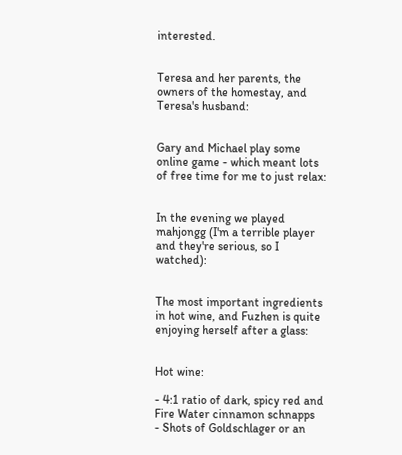interested.


Teresa and her parents, the owners of the homestay, and Teresa's husband:


Gary and Michael play some online game - which meant lots of free time for me to just relax:


In the evening we played mahjongg (I'm a terrible player and they're serious, so I watched):


The most important ingredients in hot wine, and Fuzhen is quite enjoying herself after a glass:


Hot wine:

- 4:1 ratio of dark, spicy red and Fire Water cinnamon schnapps
- Shots of Goldschlager or an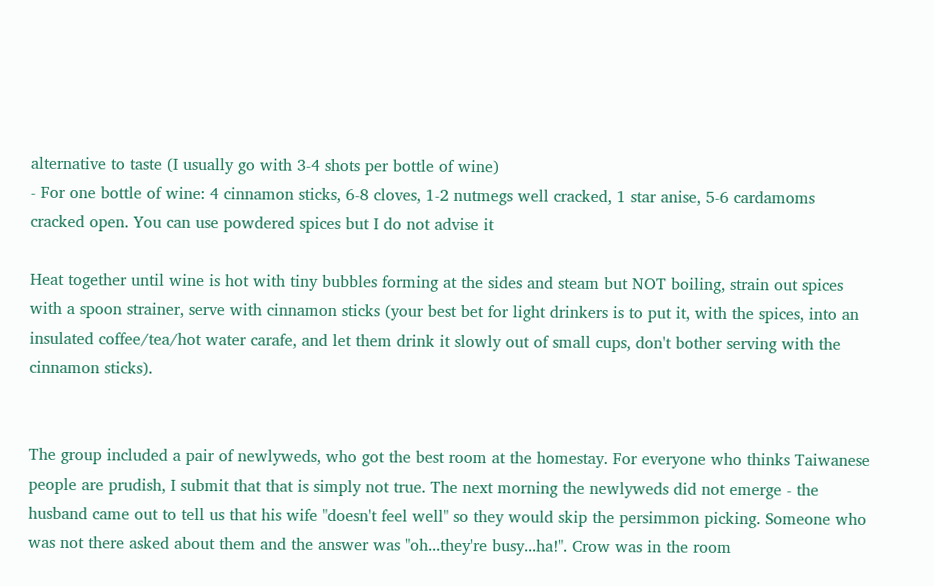alternative to taste (I usually go with 3-4 shots per bottle of wine)
- For one bottle of wine: 4 cinnamon sticks, 6-8 cloves, 1-2 nutmegs well cracked, 1 star anise, 5-6 cardamoms cracked open. You can use powdered spices but I do not advise it

Heat together until wine is hot with tiny bubbles forming at the sides and steam but NOT boiling, strain out spices with a spoon strainer, serve with cinnamon sticks (your best bet for light drinkers is to put it, with the spices, into an insulated coffee/tea/hot water carafe, and let them drink it slowly out of small cups, don't bother serving with the cinnamon sticks).


The group included a pair of newlyweds, who got the best room at the homestay. For everyone who thinks Taiwanese people are prudish, I submit that that is simply not true. The next morning the newlyweds did not emerge - the husband came out to tell us that his wife "doesn't feel well" so they would skip the persimmon picking. Someone who was not there asked about them and the answer was "oh...they're busy...ha!". Crow was in the room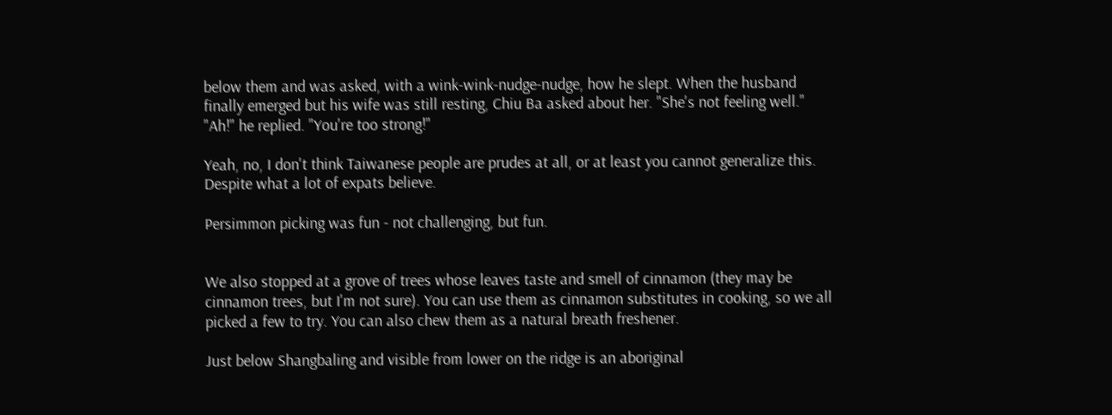below them and was asked, with a wink-wink-nudge-nudge, how he slept. When the husband finally emerged but his wife was still resting, Chiu Ba asked about her. "She's not feeling well." "Ah!" he replied. "You're too strong!"

Yeah, no, I don't think Taiwanese people are prudes at all, or at least you cannot generalize this. Despite what a lot of expats believe.

Persimmon picking was fun - not challenging, but fun.


We also stopped at a grove of trees whose leaves taste and smell of cinnamon (they may be cinnamon trees, but I'm not sure). You can use them as cinnamon substitutes in cooking, so we all picked a few to try. You can also chew them as a natural breath freshener.

Just below Shangbaling and visible from lower on the ridge is an aboriginal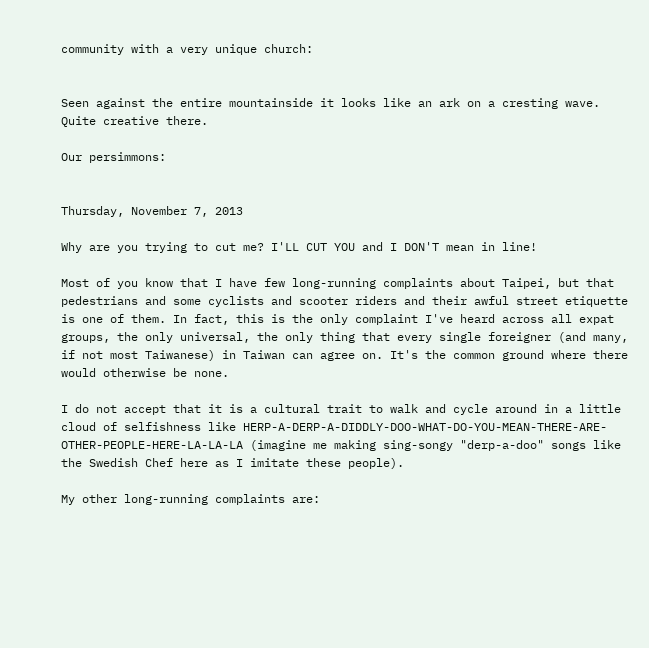community with a very unique church:


Seen against the entire mountainside it looks like an ark on a cresting wave. Quite creative there.

Our persimmons:


Thursday, November 7, 2013

Why are you trying to cut me? I'LL CUT YOU and I DON'T mean in line!

Most of you know that I have few long-running complaints about Taipei, but that pedestrians and some cyclists and scooter riders and their awful street etiquette is one of them. In fact, this is the only complaint I've heard across all expat groups, the only universal, the only thing that every single foreigner (and many, if not most Taiwanese) in Taiwan can agree on. It's the common ground where there would otherwise be none.

I do not accept that it is a cultural trait to walk and cycle around in a little cloud of selfishness like HERP-A-DERP-A-DIDDLY-DOO-WHAT-DO-YOU-MEAN-THERE-ARE-OTHER-PEOPLE-HERE-LA-LA-LA (imagine me making sing-songy "derp-a-doo" songs like the Swedish Chef here as I imitate these people).

My other long-running complaints are: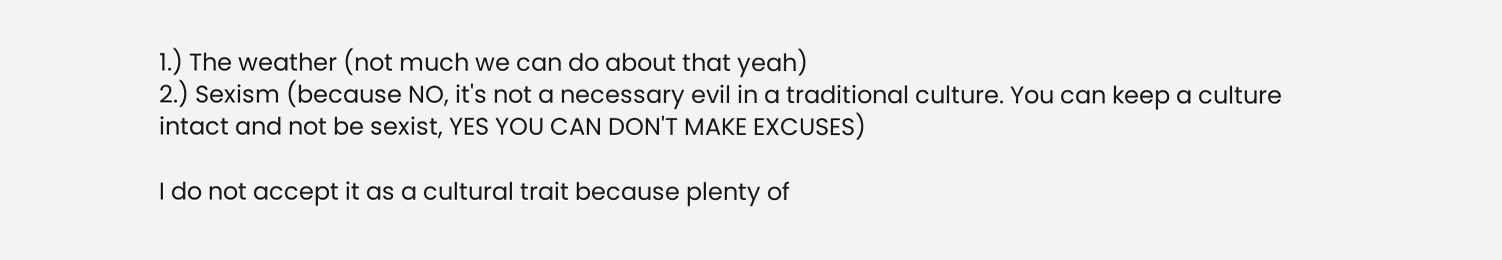1.) The weather (not much we can do about that yeah)
2.) Sexism (because NO, it's not a necessary evil in a traditional culture. You can keep a culture intact and not be sexist, YES YOU CAN DON'T MAKE EXCUSES)

I do not accept it as a cultural trait because plenty of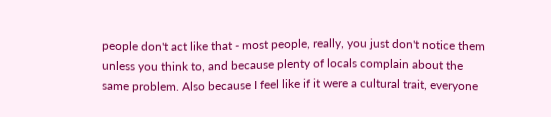people don't act like that - most people, really, you just don't notice them unless you think to, and because plenty of locals complain about the same problem. Also because I feel like if it were a cultural trait, everyone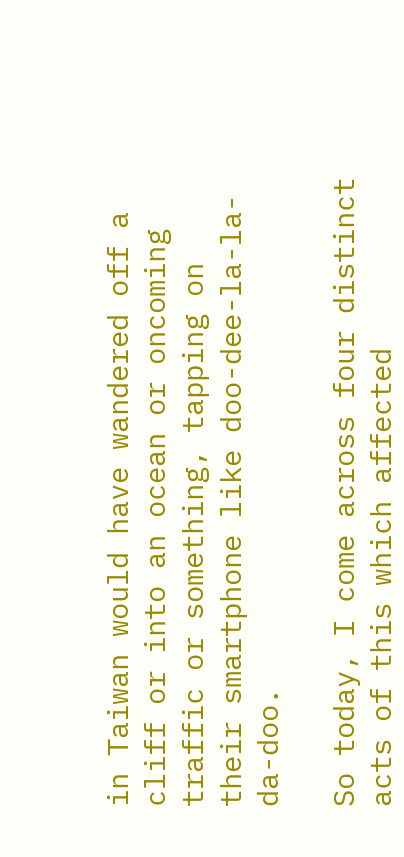in Taiwan would have wandered off a cliff or into an ocean or oncoming traffic or something, tapping on their smartphone like doo-dee-la-la-da-doo.

So today, I come across four distinct acts of this which affected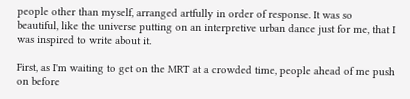people other than myself, arranged artfully in order of response. It was so beautiful, like the universe putting on an interpretive urban dance just for me, that I was inspired to write about it.

First, as I'm waiting to get on the MRT at a crowded time, people ahead of me push on before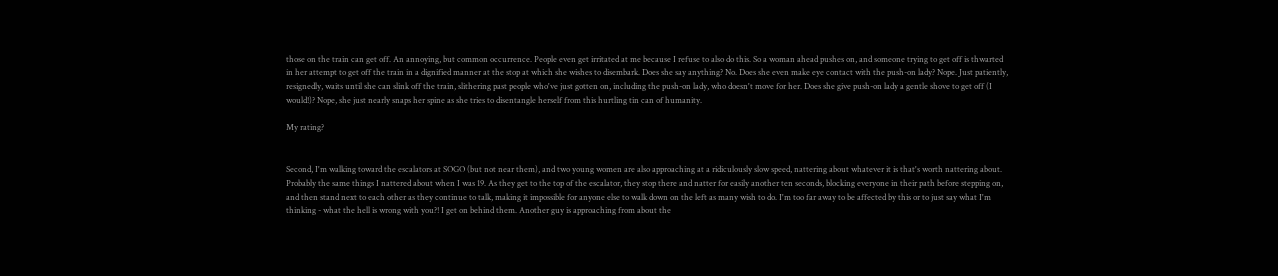those on the train can get off. An annoying, but common occurrence. People even get irritated at me because I refuse to also do this. So a woman ahead pushes on, and someone trying to get off is thwarted in her attempt to get off the train in a dignified manner at the stop at which she wishes to disembark. Does she say anything? No. Does she even make eye contact with the push-on lady? Nope. Just patiently, resignedly, waits until she can slink off the train, slithering past people who've just gotten on, including the push-on lady, who doesn't move for her. Does she give push-on lady a gentle shove to get off (I would!)? Nope, she just nearly snaps her spine as she tries to disentangle herself from this hurtling tin can of humanity.

My rating?


Second, I'm walking toward the escalators at SOGO (but not near them), and two young women are also approaching at a ridiculously slow speed, nattering about whatever it is that's worth nattering about. Probably the same things I nattered about when I was 19. As they get to the top of the escalator, they stop there and natter for easily another ten seconds, blocking everyone in their path before stepping on, and then stand next to each other as they continue to talk, making it impossible for anyone else to walk down on the left as many wish to do. I'm too far away to be affected by this or to just say what I'm thinking - what the hell is wrong with you?! I get on behind them. Another guy is approaching from about the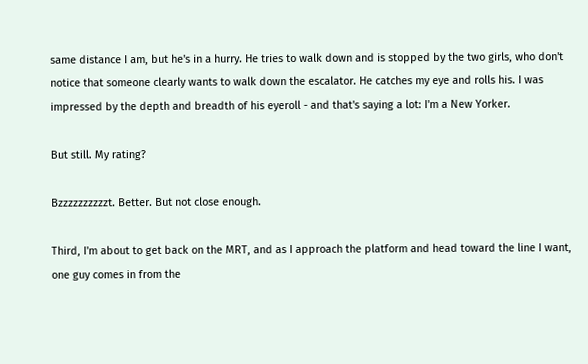same distance I am, but he's in a hurry. He tries to walk down and is stopped by the two girls, who don't notice that someone clearly wants to walk down the escalator. He catches my eye and rolls his. I was impressed by the depth and breadth of his eyeroll - and that's saying a lot: I'm a New Yorker.

But still. My rating?

Bzzzzzzzzzzt. Better. But not close enough.

Third, I'm about to get back on the MRT, and as I approach the platform and head toward the line I want, one guy comes in from the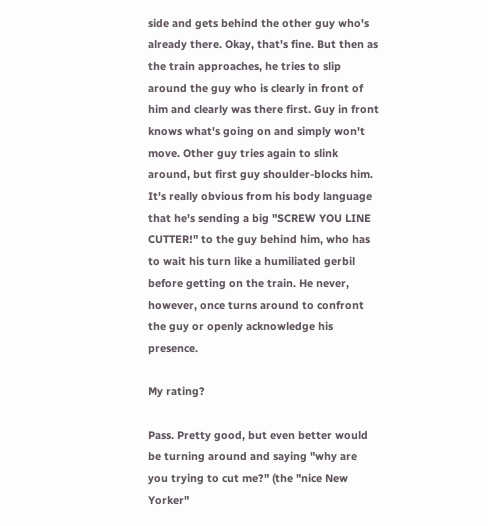side and gets behind the other guy who's already there. Okay, that's fine. But then as the train approaches, he tries to slip around the guy who is clearly in front of him and clearly was there first. Guy in front knows what's going on and simply won't move. Other guy tries again to slink around, but first guy shoulder-blocks him. It's really obvious from his body language that he's sending a big "SCREW YOU LINE CUTTER!" to the guy behind him, who has to wait his turn like a humiliated gerbil before getting on the train. He never, however, once turns around to confront the guy or openly acknowledge his presence.

My rating?

Pass. Pretty good, but even better would be turning around and saying "why are you trying to cut me?" (the "nice New Yorker"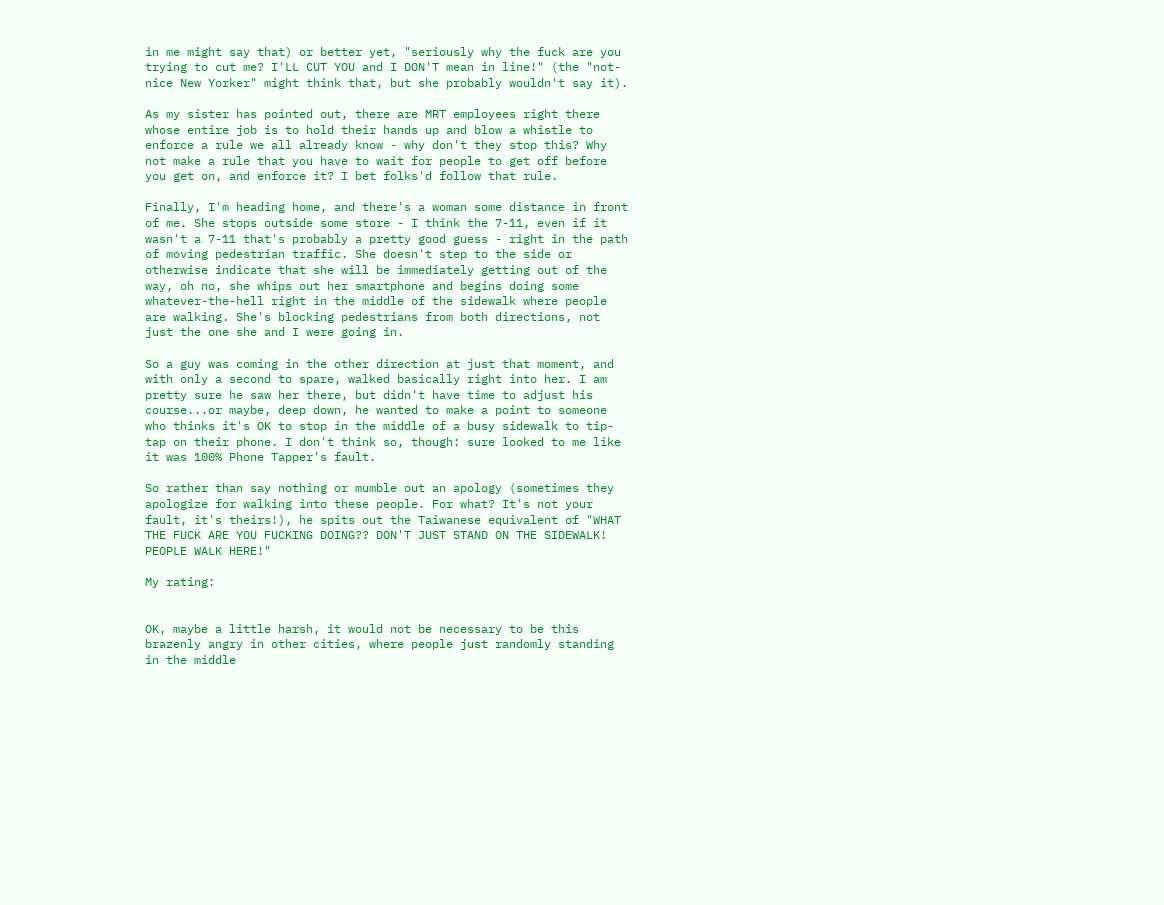in me might say that) or better yet, "seriously why the fuck are you trying to cut me? I'LL CUT YOU and I DON'T mean in line!" (the "not-nice New Yorker" might think that, but she probably wouldn't say it).

As my sister has pointed out, there are MRT employees right there whose entire job is to hold their hands up and blow a whistle to enforce a rule we all already know - why don't they stop this? Why not make a rule that you have to wait for people to get off before you get on, and enforce it? I bet folks'd follow that rule.

Finally, I'm heading home, and there's a woman some distance in front of me. She stops outside some store - I think the 7-11, even if it wasn't a 7-11 that's probably a pretty good guess - right in the path of moving pedestrian traffic. She doesn't step to the side or otherwise indicate that she will be immediately getting out of the way, oh no, she whips out her smartphone and begins doing some whatever-the-hell right in the middle of the sidewalk where people are walking. She's blocking pedestrians from both directions, not just the one she and I were going in.

So a guy was coming in the other direction at just that moment, and with only a second to spare, walked basically right into her. I am pretty sure he saw her there, but didn't have time to adjust his course...or maybe, deep down, he wanted to make a point to someone who thinks it's OK to stop in the middle of a busy sidewalk to tip-tap on their phone. I don't think so, though: sure looked to me like it was 100% Phone Tapper's fault.

So rather than say nothing or mumble out an apology (sometimes they apologize for walking into these people. For what? It's not your fault, it's theirs!), he spits out the Taiwanese equivalent of "WHAT THE FUCK ARE YOU FUCKING DOING?? DON'T JUST STAND ON THE SIDEWALK! PEOPLE WALK HERE!"

My rating:


OK, maybe a little harsh, it would not be necessary to be this brazenly angry in other cities, where people just randomly standing in the middle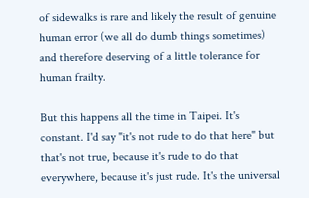of sidewalks is rare and likely the result of genuine human error (we all do dumb things sometimes) and therefore deserving of a little tolerance for human frailty.

But this happens all the time in Taipei. It's constant. I'd say "it's not rude to do that here" but that's not true, because it's rude to do that everywhere, because it's just rude. It's the universal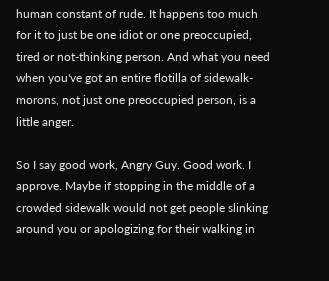human constant of rude. It happens too much for it to just be one idiot or one preoccupied, tired or not-thinking person. And what you need when you've got an entire flotilla of sidewalk-morons, not just one preoccupied person, is a little anger.

So I say good work, Angry Guy. Good work. I approve. Maybe if stopping in the middle of a crowded sidewalk would not get people slinking around you or apologizing for their walking in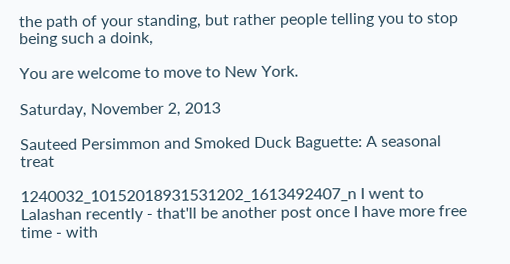the path of your standing, but rather people telling you to stop being such a doink,

You are welcome to move to New York.

Saturday, November 2, 2013

Sauteed Persimmon and Smoked Duck Baguette: A seasonal treat

1240032_10152018931531202_1613492407_n I went to Lalashan recently - that'll be another post once I have more free time - with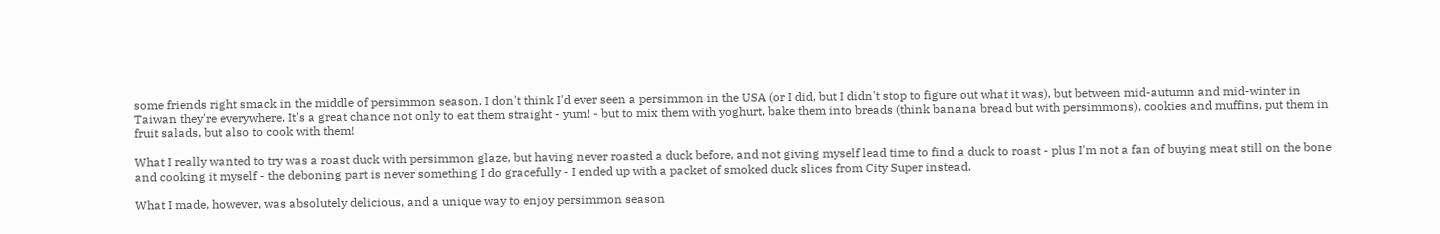some friends right smack in the middle of persimmon season. I don't think I'd ever seen a persimmon in the USA (or I did, but I didn't stop to figure out what it was), but between mid-autumn and mid-winter in Taiwan they're everywhere. It's a great chance not only to eat them straight - yum! - but to mix them with yoghurt, bake them into breads (think banana bread but with persimmons), cookies and muffins, put them in fruit salads, but also to cook with them!

What I really wanted to try was a roast duck with persimmon glaze, but having never roasted a duck before, and not giving myself lead time to find a duck to roast - plus I'm not a fan of buying meat still on the bone and cooking it myself - the deboning part is never something I do gracefully - I ended up with a packet of smoked duck slices from City Super instead.

What I made, however, was absolutely delicious, and a unique way to enjoy persimmon season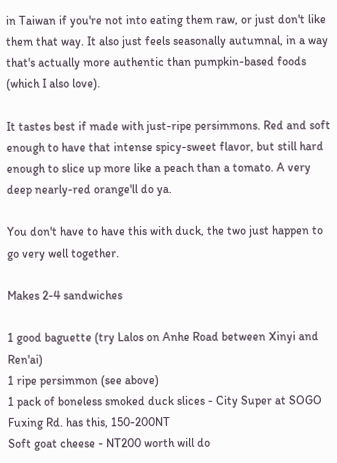in Taiwan if you're not into eating them raw, or just don't like them that way. It also just feels seasonally autumnal, in a way that's actually more authentic than pumpkin-based foods (which I also love).

It tastes best if made with just-ripe persimmons. Red and soft enough to have that intense spicy-sweet flavor, but still hard enough to slice up more like a peach than a tomato. A very deep nearly-red orange'll do ya.

You don't have to have this with duck, the two just happen to go very well together.

Makes 2-4 sandwiches

1 good baguette (try Lalos on Anhe Road between Xinyi and Ren'ai)
1 ripe persimmon (see above)
1 pack of boneless smoked duck slices - City Super at SOGO Fuxing Rd. has this, 150-200NT
Soft goat cheese - NT200 worth will do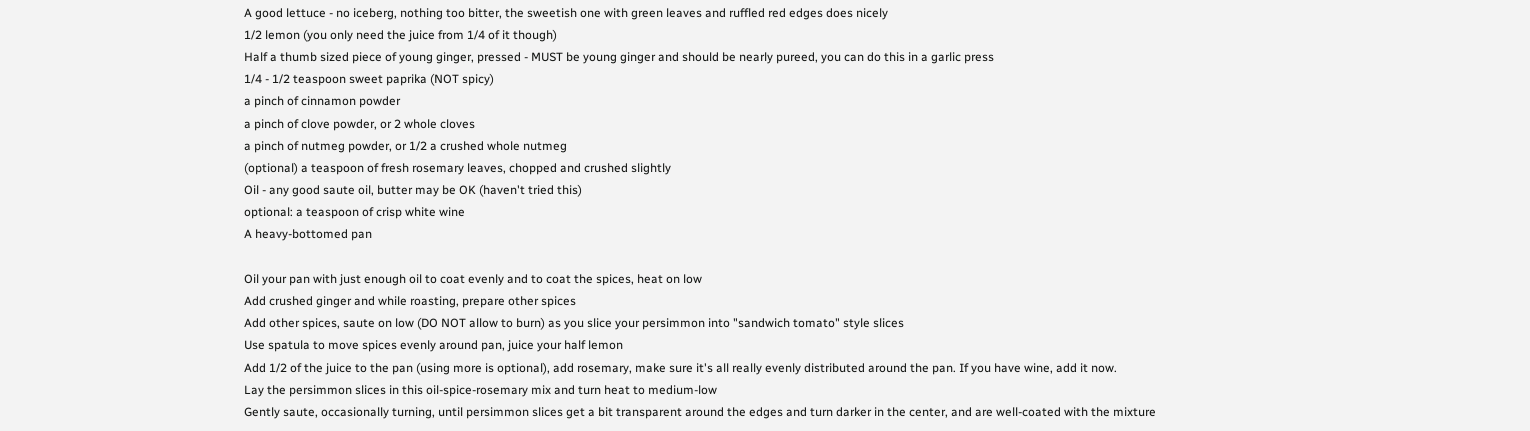A good lettuce - no iceberg, nothing too bitter, the sweetish one with green leaves and ruffled red edges does nicely
1/2 lemon (you only need the juice from 1/4 of it though)
Half a thumb sized piece of young ginger, pressed - MUST be young ginger and should be nearly pureed, you can do this in a garlic press
1/4 - 1/2 teaspoon sweet paprika (NOT spicy)
a pinch of cinnamon powder
a pinch of clove powder, or 2 whole cloves
a pinch of nutmeg powder, or 1/2 a crushed whole nutmeg
(optional) a teaspoon of fresh rosemary leaves, chopped and crushed slightly
Oil - any good saute oil, butter may be OK (haven't tried this)
optional: a teaspoon of crisp white wine
A heavy-bottomed pan

Oil your pan with just enough oil to coat evenly and to coat the spices, heat on low
Add crushed ginger and while roasting, prepare other spices
Add other spices, saute on low (DO NOT allow to burn) as you slice your persimmon into "sandwich tomato" style slices
Use spatula to move spices evenly around pan, juice your half lemon
Add 1/2 of the juice to the pan (using more is optional), add rosemary, make sure it's all really evenly distributed around the pan. If you have wine, add it now.
Lay the persimmon slices in this oil-spice-rosemary mix and turn heat to medium-low
Gently saute, occasionally turning, until persimmon slices get a bit transparent around the edges and turn darker in the center, and are well-coated with the mixture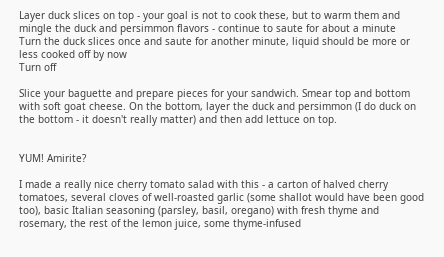Layer duck slices on top - your goal is not to cook these, but to warm them and mingle the duck and persimmon flavors - continue to saute for about a minute
Turn the duck slices once and saute for another minute, liquid should be more or less cooked off by now
Turn off

Slice your baguette and prepare pieces for your sandwich. Smear top and bottom with soft goat cheese. On the bottom, layer the duck and persimmon (I do duck on the bottom - it doesn't really matter) and then add lettuce on top.


YUM! Amirite?

I made a really nice cherry tomato salad with this - a carton of halved cherry tomatoes, several cloves of well-roasted garlic (some shallot would have been good too), basic Italian seasoning (parsley, basil, oregano) with fresh thyme and rosemary, the rest of the lemon juice, some thyme-infused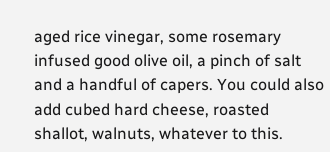aged rice vinegar, some rosemary infused good olive oil, a pinch of salt and a handful of capers. You could also add cubed hard cheese, roasted shallot, walnuts, whatever to this.